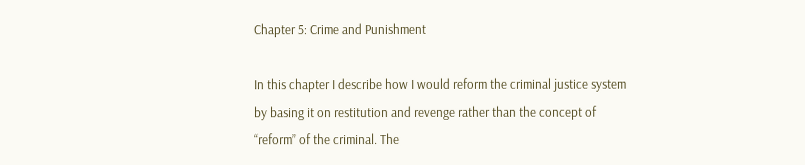Chapter 5: Crime and Punishment

In this chapter I describe how I would reform the criminal justice system by basing it on restitution and revenge rather than the concept of “reform” of the criminal. The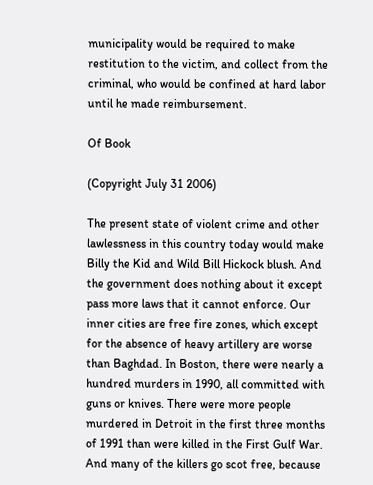municipality would be required to make restitution to the victim, and collect from the criminal, who would be confined at hard labor until he made reimbursement.

Of Book

(Copyright July 31 2006)

The present state of violent crime and other lawlessness in this country today would make Billy the Kid and Wild Bill Hickock blush. And the government does nothing about it except pass more laws that it cannot enforce. Our inner cities are free fire zones, which except for the absence of heavy artillery are worse than Baghdad. In Boston, there were nearly a hundred murders in 1990, all committed with guns or knives. There were more people murdered in Detroit in the first three months of 1991 than were killed in the First Gulf War. And many of the killers go scot free, because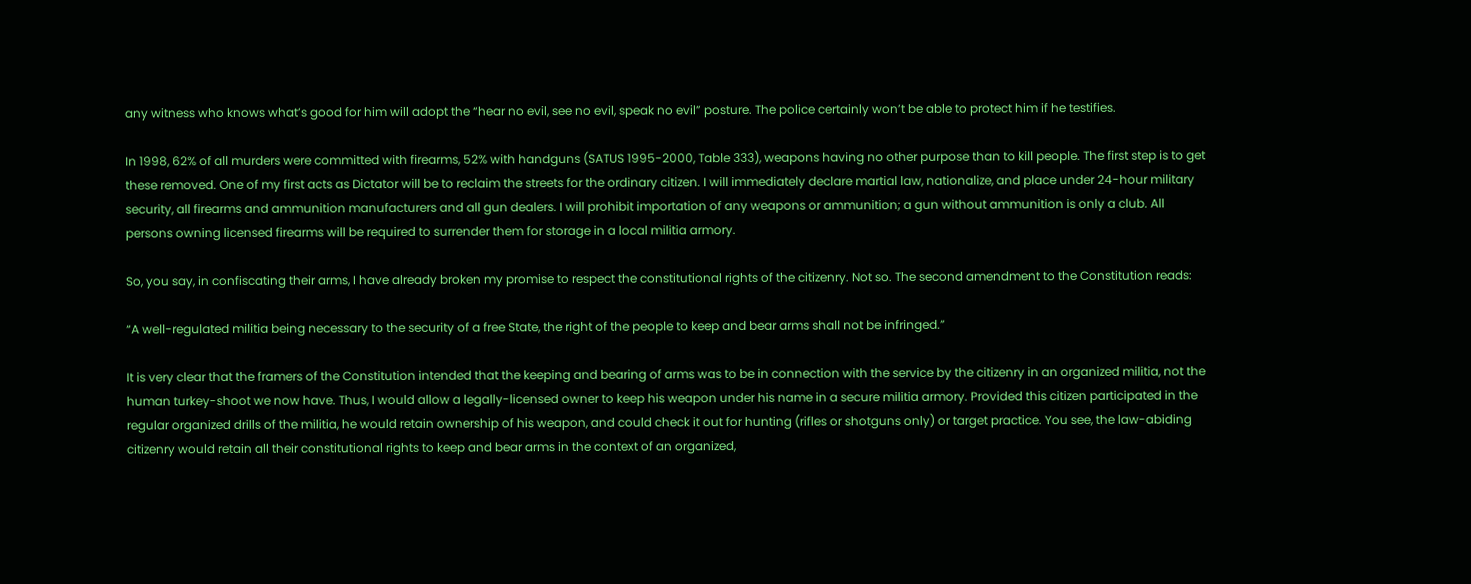any witness who knows what’s good for him will adopt the “hear no evil, see no evil, speak no evil” posture. The police certainly won’t be able to protect him if he testifies.

In 1998, 62% of all murders were committed with firearms, 52% with handguns (SATUS 1995-2000, Table 333), weapons having no other purpose than to kill people. The first step is to get these removed. One of my first acts as Dictator will be to reclaim the streets for the ordinary citizen. I will immediately declare martial law, nationalize, and place under 24-hour military security, all firearms and ammunition manufacturers and all gun dealers. I will prohibit importation of any weapons or ammunition; a gun without ammunition is only a club. All persons owning licensed firearms will be required to surrender them for storage in a local militia armory.

So, you say, in confiscating their arms, I have already broken my promise to respect the constitutional rights of the citizenry. Not so. The second amendment to the Constitution reads:

“A well-regulated militia being necessary to the security of a free State, the right of the people to keep and bear arms shall not be infringed.”

It is very clear that the framers of the Constitution intended that the keeping and bearing of arms was to be in connection with the service by the citizenry in an organized militia, not the human turkey-shoot we now have. Thus, I would allow a legally-licensed owner to keep his weapon under his name in a secure militia armory. Provided this citizen participated in the regular organized drills of the militia, he would retain ownership of his weapon, and could check it out for hunting (rifles or shotguns only) or target practice. You see, the law-abiding citizenry would retain all their constitutional rights to keep and bear arms in the context of an organized,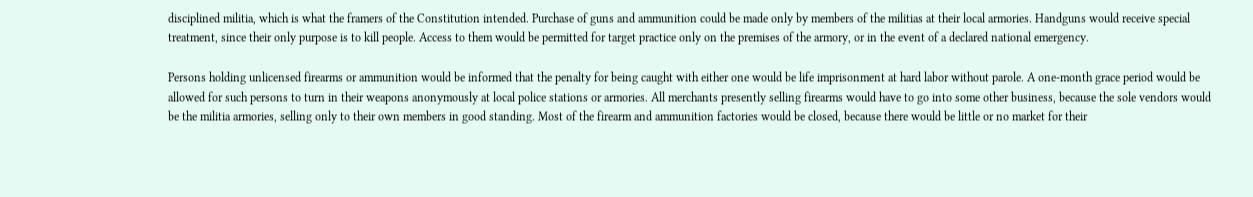disciplined militia, which is what the framers of the Constitution intended. Purchase of guns and ammunition could be made only by members of the militias at their local armories. Handguns would receive special treatment, since their only purpose is to kill people. Access to them would be permitted for target practice only on the premises of the armory, or in the event of a declared national emergency.

Persons holding unlicensed firearms or ammunition would be informed that the penalty for being caught with either one would be life imprisonment at hard labor without parole. A one-month grace period would be allowed for such persons to turn in their weapons anonymously at local police stations or armories. All merchants presently selling firearms would have to go into some other business, because the sole vendors would be the militia armories, selling only to their own members in good standing. Most of the firearm and ammunition factories would be closed, because there would be little or no market for their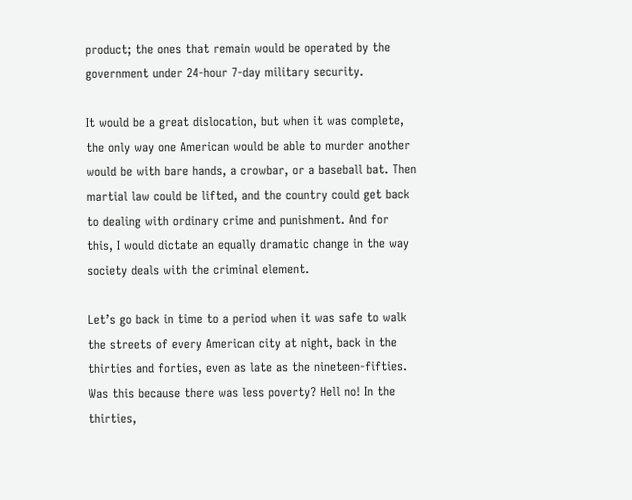product; the ones that remain would be operated by the government under 24-hour 7-day military security.

It would be a great dislocation, but when it was complete, the only way one American would be able to murder another would be with bare hands, a crowbar, or a baseball bat. Then martial law could be lifted, and the country could get back to dealing with ordinary crime and punishment. And for this, I would dictate an equally dramatic change in the way society deals with the criminal element.

Let’s go back in time to a period when it was safe to walk the streets of every American city at night, back in the thirties and forties, even as late as the nineteen-fifties. Was this because there was less poverty? Hell no! In the thirties,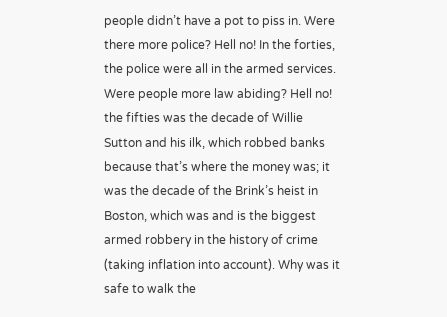people didn’t have a pot to piss in. Were there more police? Hell no! In the forties, the police were all in the armed services. Were people more law abiding? Hell no! the fifties was the decade of Willie Sutton and his ilk, which robbed banks because that’s where the money was; it was the decade of the Brink’s heist in Boston, which was and is the biggest armed robbery in the history of crime (taking inflation into account). Why was it safe to walk the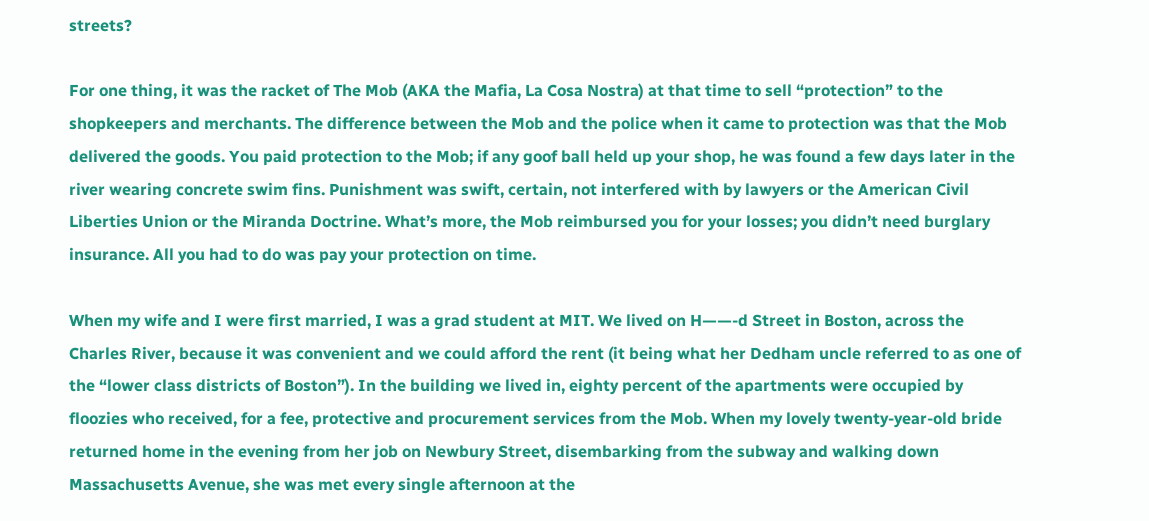streets?

For one thing, it was the racket of The Mob (AKA the Mafia, La Cosa Nostra) at that time to sell “protection” to the shopkeepers and merchants. The difference between the Mob and the police when it came to protection was that the Mob delivered the goods. You paid protection to the Mob; if any goof ball held up your shop, he was found a few days later in the river wearing concrete swim fins. Punishment was swift, certain, not interfered with by lawyers or the American Civil Liberties Union or the Miranda Doctrine. What’s more, the Mob reimbursed you for your losses; you didn’t need burglary insurance. All you had to do was pay your protection on time.

When my wife and I were first married, I was a grad student at MIT. We lived on H——-d Street in Boston, across the Charles River, because it was convenient and we could afford the rent (it being what her Dedham uncle referred to as one of the “lower class districts of Boston”). In the building we lived in, eighty percent of the apartments were occupied by floozies who received, for a fee, protective and procurement services from the Mob. When my lovely twenty-year-old bride returned home in the evening from her job on Newbury Street, disembarking from the subway and walking down Massachusetts Avenue, she was met every single afternoon at the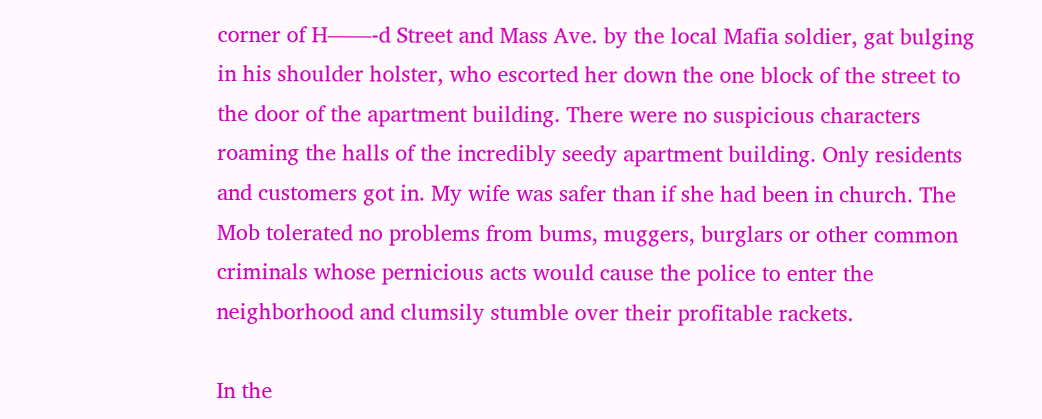corner of H——-d Street and Mass Ave. by the local Mafia soldier, gat bulging in his shoulder holster, who escorted her down the one block of the street to the door of the apartment building. There were no suspicious characters roaming the halls of the incredibly seedy apartment building. Only residents and customers got in. My wife was safer than if she had been in church. The Mob tolerated no problems from bums, muggers, burglars or other common criminals whose pernicious acts would cause the police to enter the neighborhood and clumsily stumble over their profitable rackets.

In the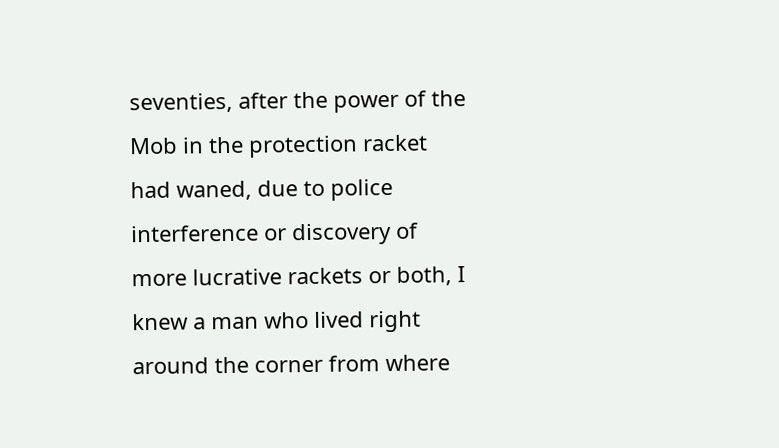seventies, after the power of the Mob in the protection racket had waned, due to police interference or discovery of more lucrative rackets or both, I knew a man who lived right around the corner from where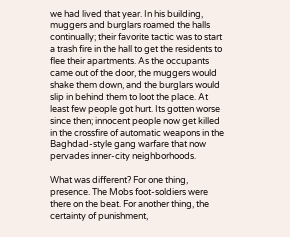we had lived that year. In his building, muggers and burglars roamed the halls continually; their favorite tactic was to start a trash fire in the hall to get the residents to flee their apartments. As the occupants came out of the door, the muggers would shake them down, and the burglars would slip in behind them to loot the place. At least few people got hurt. Its gotten worse since then; innocent people now get killed in the crossfire of automatic weapons in the Baghdad-style gang warfare that now pervades inner-city neighborhoods.

What was different? For one thing, presence. The Mobs foot-soldiers were there on the beat. For another thing, the certainty of punishment,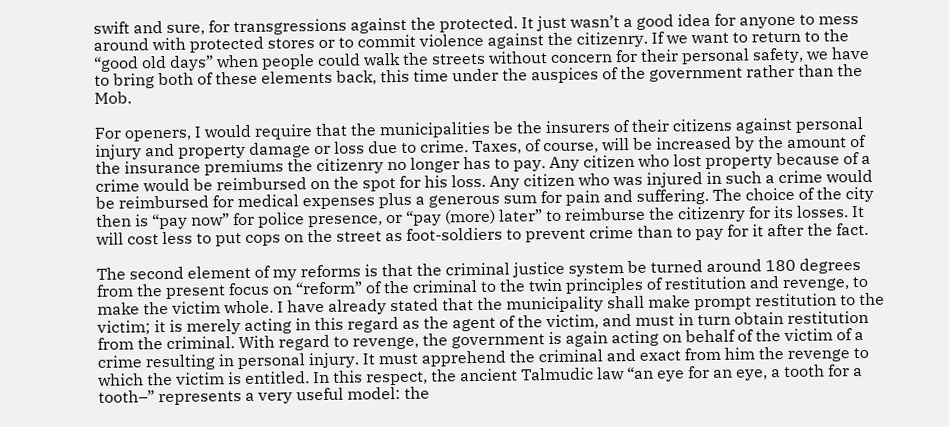swift and sure, for transgressions against the protected. It just wasn’t a good idea for anyone to mess around with protected stores or to commit violence against the citizenry. If we want to return to the “good old days” when people could walk the streets without concern for their personal safety, we have to bring both of these elements back, this time under the auspices of the government rather than the Mob.

For openers, I would require that the municipalities be the insurers of their citizens against personal injury and property damage or loss due to crime. Taxes, of course, will be increased by the amount of the insurance premiums the citizenry no longer has to pay. Any citizen who lost property because of a crime would be reimbursed on the spot for his loss. Any citizen who was injured in such a crime would be reimbursed for medical expenses plus a generous sum for pain and suffering. The choice of the city then is “pay now” for police presence, or “pay (more) later” to reimburse the citizenry for its losses. It will cost less to put cops on the street as foot-soldiers to prevent crime than to pay for it after the fact.

The second element of my reforms is that the criminal justice system be turned around 180 degrees from the present focus on “reform” of the criminal to the twin principles of restitution and revenge, to make the victim whole. I have already stated that the municipality shall make prompt restitution to the victim; it is merely acting in this regard as the agent of the victim, and must in turn obtain restitution from the criminal. With regard to revenge, the government is again acting on behalf of the victim of a crime resulting in personal injury. It must apprehend the criminal and exact from him the revenge to which the victim is entitled. In this respect, the ancient Talmudic law “an eye for an eye, a tooth for a tooth–” represents a very useful model: the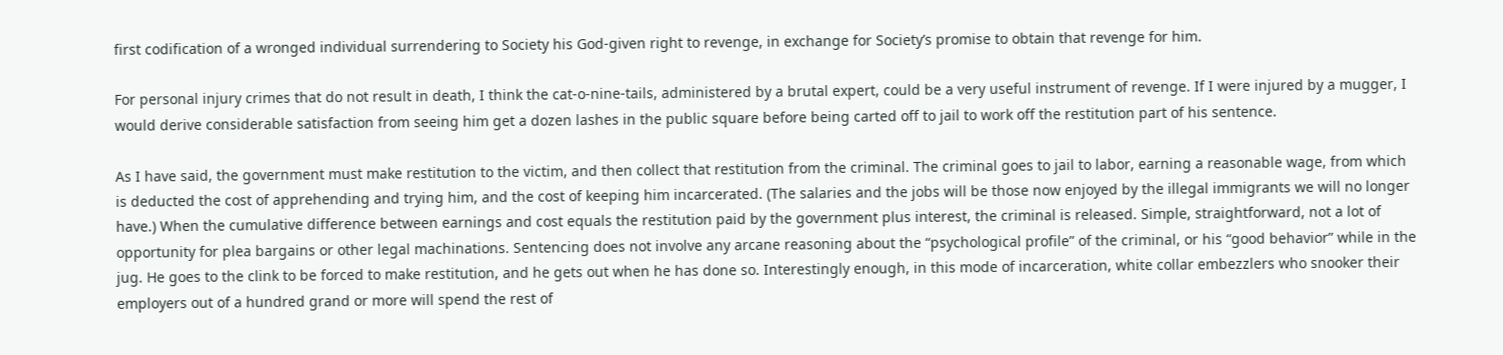first codification of a wronged individual surrendering to Society his God-given right to revenge, in exchange for Society’s promise to obtain that revenge for him.

For personal injury crimes that do not result in death, I think the cat-o-nine-tails, administered by a brutal expert, could be a very useful instrument of revenge. If I were injured by a mugger, I would derive considerable satisfaction from seeing him get a dozen lashes in the public square before being carted off to jail to work off the restitution part of his sentence.

As I have said, the government must make restitution to the victim, and then collect that restitution from the criminal. The criminal goes to jail to labor, earning a reasonable wage, from which is deducted the cost of apprehending and trying him, and the cost of keeping him incarcerated. (The salaries and the jobs will be those now enjoyed by the illegal immigrants we will no longer have.) When the cumulative difference between earnings and cost equals the restitution paid by the government plus interest, the criminal is released. Simple, straightforward, not a lot of opportunity for plea bargains or other legal machinations. Sentencing does not involve any arcane reasoning about the “psychological profile” of the criminal, or his “good behavior” while in the jug. He goes to the clink to be forced to make restitution, and he gets out when he has done so. Interestingly enough, in this mode of incarceration, white collar embezzlers who snooker their employers out of a hundred grand or more will spend the rest of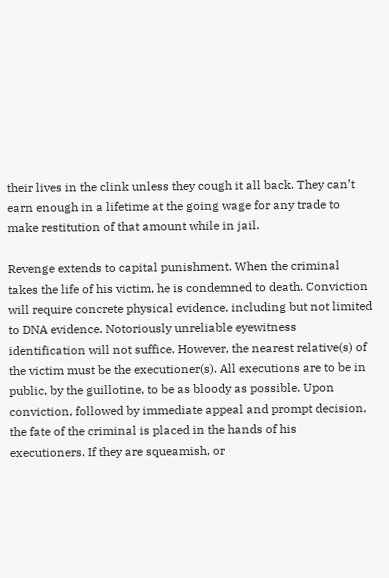their lives in the clink unless they cough it all back. They can’t earn enough in a lifetime at the going wage for any trade to make restitution of that amount while in jail.

Revenge extends to capital punishment. When the criminal takes the life of his victim, he is condemned to death. Conviction will require concrete physical evidence, including but not limited to DNA evidence. Notoriously unreliable eyewitness identification will not suffice. However, the nearest relative(s) of the victim must be the executioner(s). All executions are to be in public, by the guillotine, to be as bloody as possible. Upon conviction, followed by immediate appeal and prompt decision, the fate of the criminal is placed in the hands of his executioners. If they are squeamish, or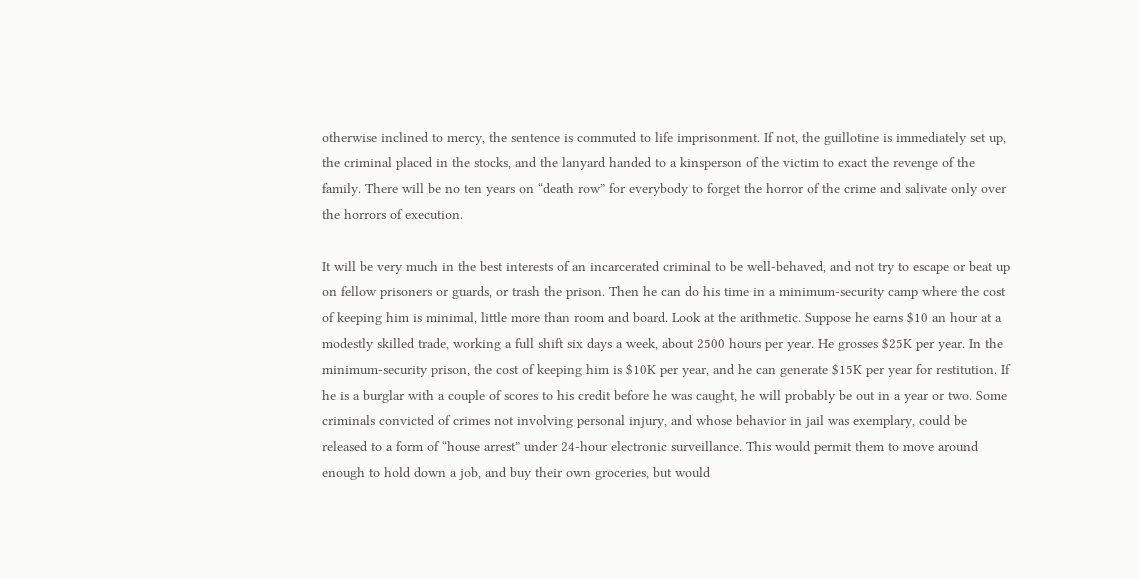otherwise inclined to mercy, the sentence is commuted to life imprisonment. If not, the guillotine is immediately set up, the criminal placed in the stocks, and the lanyard handed to a kinsperson of the victim to exact the revenge of the family. There will be no ten years on “death row” for everybody to forget the horror of the crime and salivate only over the horrors of execution.

It will be very much in the best interests of an incarcerated criminal to be well-behaved, and not try to escape or beat up on fellow prisoners or guards, or trash the prison. Then he can do his time in a minimum-security camp where the cost of keeping him is minimal, little more than room and board. Look at the arithmetic. Suppose he earns $10 an hour at a modestly skilled trade, working a full shift six days a week, about 2500 hours per year. He grosses $25K per year. In the minimum-security prison, the cost of keeping him is $10K per year, and he can generate $15K per year for restitution. If he is a burglar with a couple of scores to his credit before he was caught, he will probably be out in a year or two. Some criminals convicted of crimes not involving personal injury, and whose behavior in jail was exemplary, could be released to a form of “house arrest” under 24-hour electronic surveillance. This would permit them to move around enough to hold down a job, and buy their own groceries, but would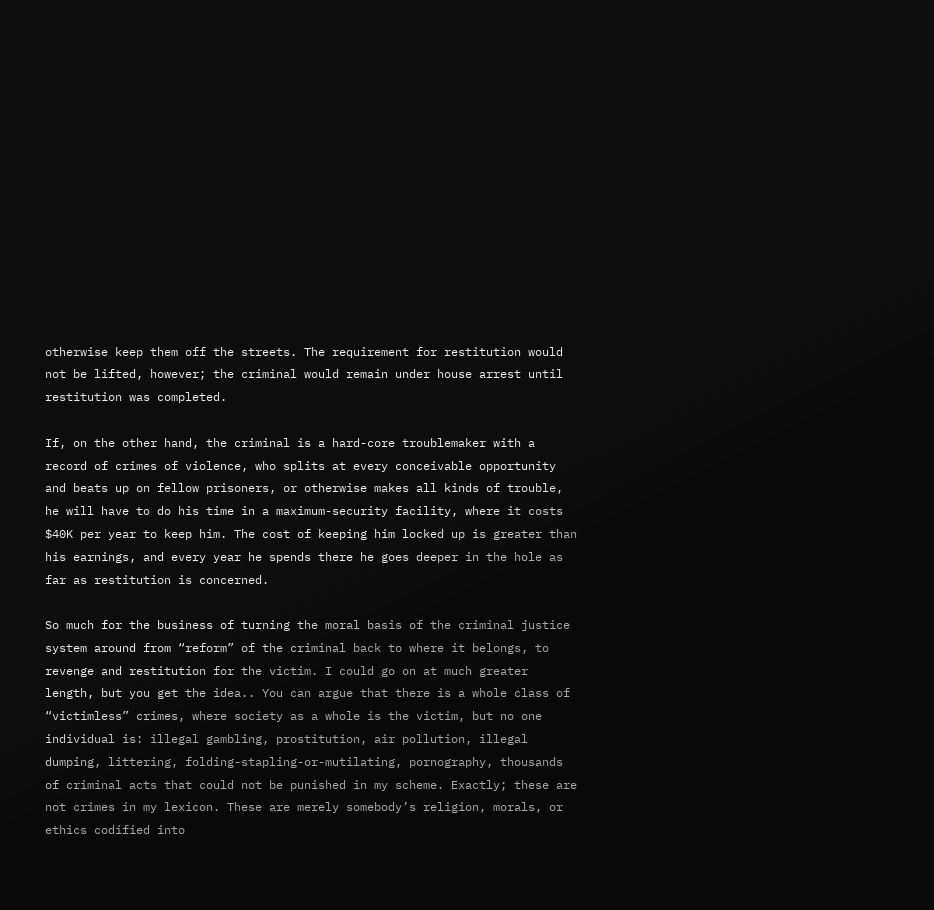otherwise keep them off the streets. The requirement for restitution would not be lifted, however; the criminal would remain under house arrest until restitution was completed.

If, on the other hand, the criminal is a hard-core troublemaker with a record of crimes of violence, who splits at every conceivable opportunity and beats up on fellow prisoners, or otherwise makes all kinds of trouble, he will have to do his time in a maximum-security facility, where it costs $40K per year to keep him. The cost of keeping him locked up is greater than his earnings, and every year he spends there he goes deeper in the hole as far as restitution is concerned.

So much for the business of turning the moral basis of the criminal justice system around from “reform” of the criminal back to where it belongs, to revenge and restitution for the victim. I could go on at much greater length, but you get the idea.. You can argue that there is a whole class of “victimless” crimes, where society as a whole is the victim, but no one individual is: illegal gambling, prostitution, air pollution, illegal dumping, littering, folding-stapling-or-mutilating, pornography, thousands of criminal acts that could not be punished in my scheme. Exactly; these are not crimes in my lexicon. These are merely somebody’s religion, morals, or ethics codified into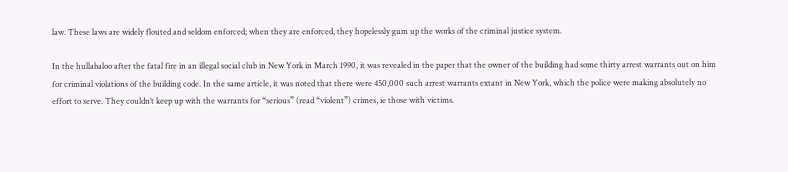law. These laws are widely flouted and seldom enforced; when they are enforced, they hopelessly gum up the works of the criminal justice system.

In the hullabaloo after the fatal fire in an illegal social club in New York in March 1990, it was revealed in the paper that the owner of the building had some thirty arrest warrants out on him for criminal violations of the building code. In the same article, it was noted that there were 450,000 such arrest warrants extant in New York, which the police were making absolutely no effort to serve. They couldn’t keep up with the warrants for “serious” (read “violent”) crimes, ie those with victims.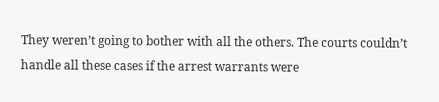They weren’t going to bother with all the others. The courts couldn’t handle all these cases if the arrest warrants were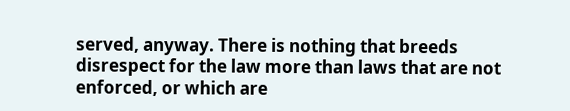served, anyway. There is nothing that breeds disrespect for the law more than laws that are not enforced, or which are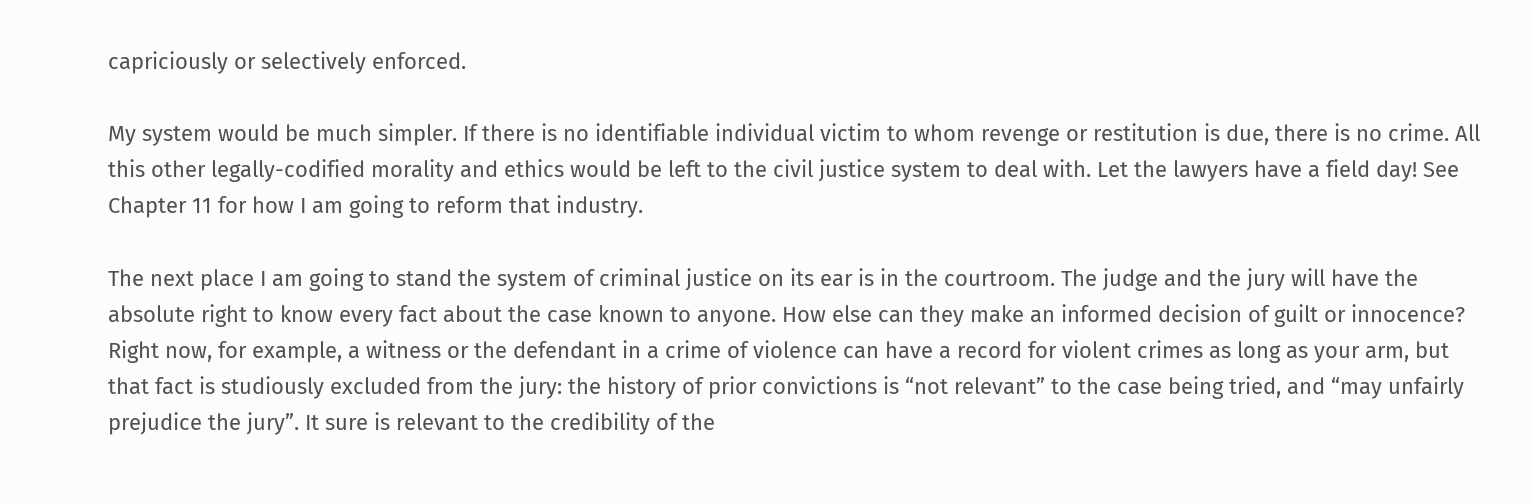capriciously or selectively enforced.

My system would be much simpler. If there is no identifiable individual victim to whom revenge or restitution is due, there is no crime. All this other legally-codified morality and ethics would be left to the civil justice system to deal with. Let the lawyers have a field day! See Chapter 11 for how I am going to reform that industry.

The next place I am going to stand the system of criminal justice on its ear is in the courtroom. The judge and the jury will have the absolute right to know every fact about the case known to anyone. How else can they make an informed decision of guilt or innocence? Right now, for example, a witness or the defendant in a crime of violence can have a record for violent crimes as long as your arm, but that fact is studiously excluded from the jury: the history of prior convictions is “not relevant” to the case being tried, and “may unfairly prejudice the jury”. It sure is relevant to the credibility of the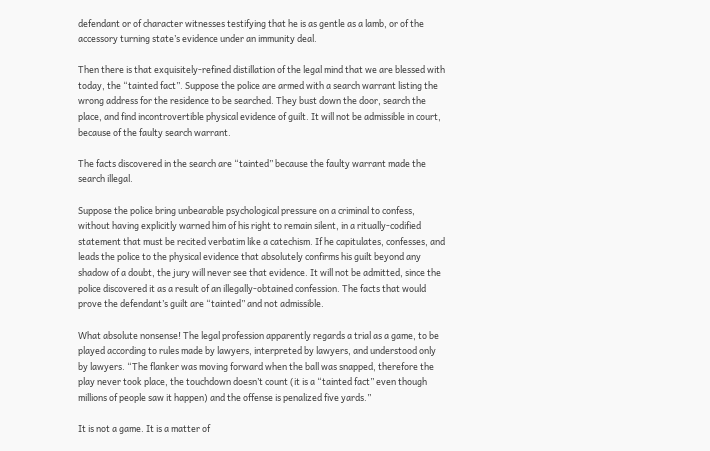defendant or of character witnesses testifying that he is as gentle as a lamb, or of the accessory turning state’s evidence under an immunity deal.

Then there is that exquisitely-refined distillation of the legal mind that we are blessed with today, the “tainted fact”. Suppose the police are armed with a search warrant listing the wrong address for the residence to be searched. They bust down the door, search the place, and find incontrovertible physical evidence of guilt. It will not be admissible in court, because of the faulty search warrant.

The facts discovered in the search are “tainted” because the faulty warrant made the search illegal.

Suppose the police bring unbearable psychological pressure on a criminal to confess, without having explicitly warned him of his right to remain silent, in a ritually-codified statement that must be recited verbatim like a catechism. If he capitulates, confesses, and leads the police to the physical evidence that absolutely confirms his guilt beyond any shadow of a doubt, the jury will never see that evidence. It will not be admitted, since the police discovered it as a result of an illegally-obtained confession. The facts that would prove the defendant’s guilt are “tainted” and not admissible.

What absolute nonsense! The legal profession apparently regards a trial as a game, to be played according to rules made by lawyers, interpreted by lawyers, and understood only by lawyers. “The flanker was moving forward when the ball was snapped, therefore the play never took place, the touchdown doesn’t count (it is a “tainted fact” even though millions of people saw it happen) and the offense is penalized five yards.”

It is not a game. It is a matter of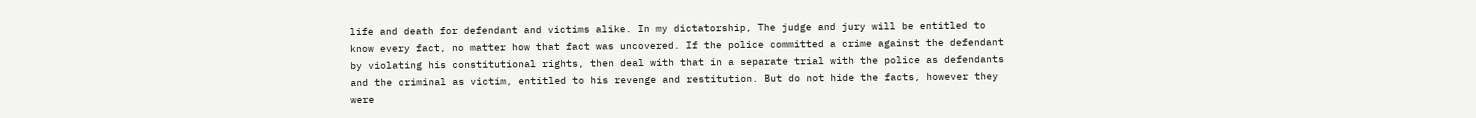life and death for defendant and victims alike. In my dictatorship, The judge and jury will be entitled to know every fact, no matter how that fact was uncovered. If the police committed a crime against the defendant by violating his constitutional rights, then deal with that in a separate trial with the police as defendants and the criminal as victim, entitled to his revenge and restitution. But do not hide the facts, however they were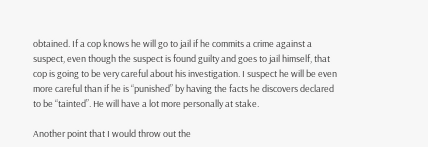obtained. If a cop knows he will go to jail if he commits a crime against a suspect, even though the suspect is found guilty and goes to jail himself, that cop is going to be very careful about his investigation. I suspect he will be even more careful than if he is “punished” by having the facts he discovers declared to be “tainted”. He will have a lot more personally at stake.

Another point that I would throw out the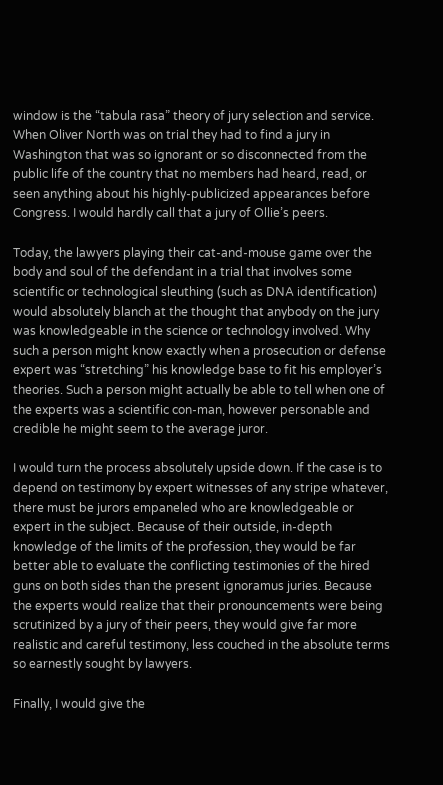window is the “tabula rasa” theory of jury selection and service. When Oliver North was on trial they had to find a jury in Washington that was so ignorant or so disconnected from the public life of the country that no members had heard, read, or seen anything about his highly-publicized appearances before Congress. I would hardly call that a jury of Ollie’s peers.

Today, the lawyers playing their cat-and-mouse game over the body and soul of the defendant in a trial that involves some scientific or technological sleuthing (such as DNA identification) would absolutely blanch at the thought that anybody on the jury was knowledgeable in the science or technology involved. Why such a person might know exactly when a prosecution or defense expert was “stretching” his knowledge base to fit his employer’s theories. Such a person might actually be able to tell when one of the experts was a scientific con-man, however personable and credible he might seem to the average juror.

I would turn the process absolutely upside down. If the case is to depend on testimony by expert witnesses of any stripe whatever, there must be jurors empaneled who are knowledgeable or expert in the subject. Because of their outside, in-depth knowledge of the limits of the profession, they would be far better able to evaluate the conflicting testimonies of the hired guns on both sides than the present ignoramus juries. Because the experts would realize that their pronouncements were being scrutinized by a jury of their peers, they would give far more realistic and careful testimony, less couched in the absolute terms so earnestly sought by lawyers.

Finally, I would give the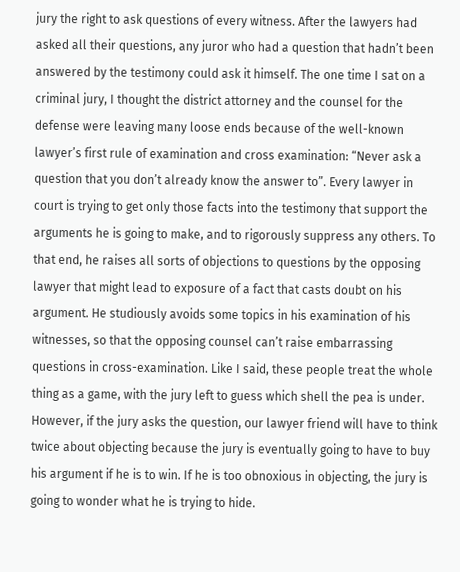jury the right to ask questions of every witness. After the lawyers had asked all their questions, any juror who had a question that hadn’t been answered by the testimony could ask it himself. The one time I sat on a criminal jury, I thought the district attorney and the counsel for the defense were leaving many loose ends because of the well-known lawyer’s first rule of examination and cross examination: “Never ask a question that you don’t already know the answer to”. Every lawyer in court is trying to get only those facts into the testimony that support the arguments he is going to make, and to rigorously suppress any others. To that end, he raises all sorts of objections to questions by the opposing lawyer that might lead to exposure of a fact that casts doubt on his argument. He studiously avoids some topics in his examination of his witnesses, so that the opposing counsel can’t raise embarrassing questions in cross-examination. Like I said, these people treat the whole thing as a game, with the jury left to guess which shell the pea is under. However, if the jury asks the question, our lawyer friend will have to think twice about objecting because the jury is eventually going to have to buy his argument if he is to win. If he is too obnoxious in objecting, the jury is going to wonder what he is trying to hide.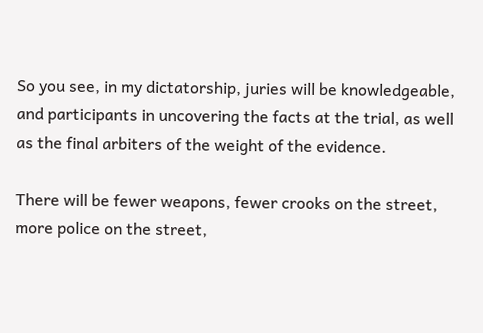So you see, in my dictatorship, juries will be knowledgeable, and participants in uncovering the facts at the trial, as well as the final arbiters of the weight of the evidence.

There will be fewer weapons, fewer crooks on the street, more police on the street,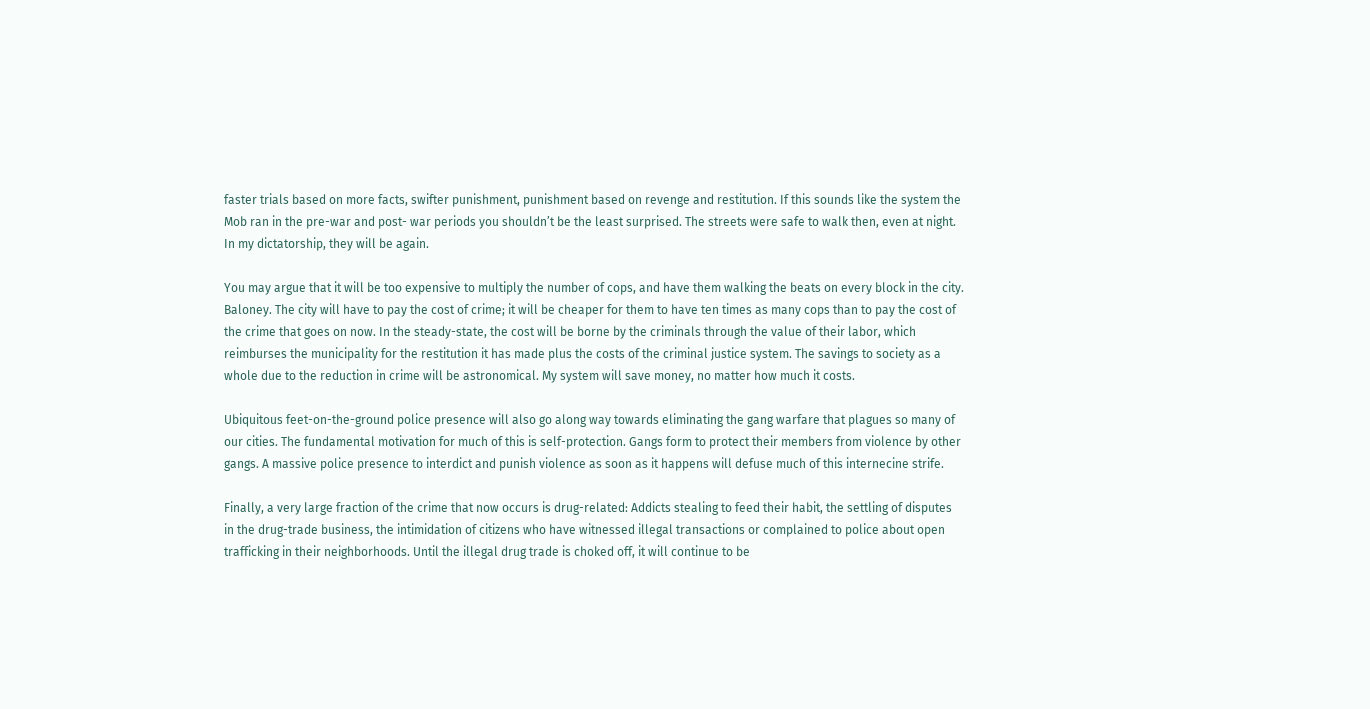faster trials based on more facts, swifter punishment, punishment based on revenge and restitution. If this sounds like the system the Mob ran in the pre-war and post- war periods you shouldn’t be the least surprised. The streets were safe to walk then, even at night. In my dictatorship, they will be again.

You may argue that it will be too expensive to multiply the number of cops, and have them walking the beats on every block in the city. Baloney. The city will have to pay the cost of crime; it will be cheaper for them to have ten times as many cops than to pay the cost of the crime that goes on now. In the steady-state, the cost will be borne by the criminals through the value of their labor, which reimburses the municipality for the restitution it has made plus the costs of the criminal justice system. The savings to society as a whole due to the reduction in crime will be astronomical. My system will save money, no matter how much it costs.

Ubiquitous feet-on-the-ground police presence will also go along way towards eliminating the gang warfare that plagues so many of our cities. The fundamental motivation for much of this is self-protection. Gangs form to protect their members from violence by other gangs. A massive police presence to interdict and punish violence as soon as it happens will defuse much of this internecine strife.

Finally, a very large fraction of the crime that now occurs is drug-related: Addicts stealing to feed their habit, the settling of disputes in the drug-trade business, the intimidation of citizens who have witnessed illegal transactions or complained to police about open trafficking in their neighborhoods. Until the illegal drug trade is choked off, it will continue to be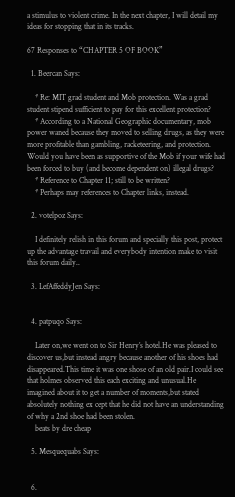a stimulus to violent crime. In the next chapter, I will detail my ideas for stopping that in its tracks.

67 Responses to “CHAPTER 5 OF BOOK”

  1. Beercan Says:

    * Re: MIT grad student and Mob protection. Was a grad student stipend sufficient to pay for this excellent protection?
    * According to a National Geographic documentary, mob power waned because they moved to selling drugs, as they were more profitable than gambling, racketeering, and protection. Would you have been as supportive of the Mob if your wife had been forced to buy (and become dependent on) illegal drugs?
    * Reference to Chapter 11; still to be written?
    * Perhaps may references to Chapter links, instead.

  2. votelpoz Says:

    I definitely relish in this forum and specially this post, protect up the advantage travail and everybody intention make to visit this forum daily..

  3. LefAffeddyJen Says:


  4. patpuqo Says:

    Later on,we went on to Sir Henry’s hotel.He was pleased to discover us,but instead angry because another of his shoes had disappeared.This time it was one shose of an old pair.I could see that holmes observed this each exciting and unusual.He imagined about it to get a number of moments,but stated absolutely nothing ex cept that he did not have an understanding of why a 2nd shoe had been stolen.
    beats by dre cheap

  5. Mesquequabs Says:


  6.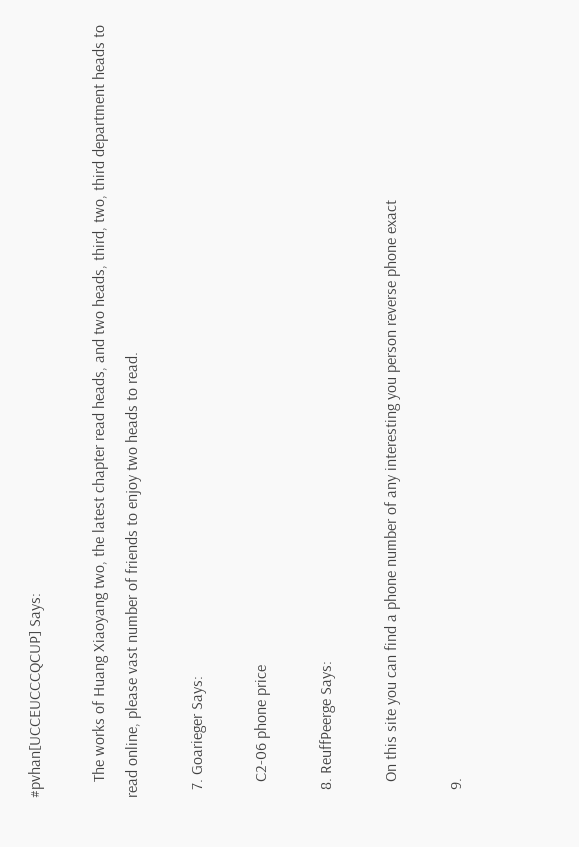#pvhan[UCCEUCCCQCUP] Says:

    The works of Huang Xiaoyang two, the latest chapter read heads, and two heads, third, two, third department heads to read online, please vast number of friends to enjoy two heads to read.

  7. Goarieger Says:

    C2-06 phone price

  8. ReuffPeerge Says:

    On this site you can find a phone number of any interesting you person reverse phone exact

  9.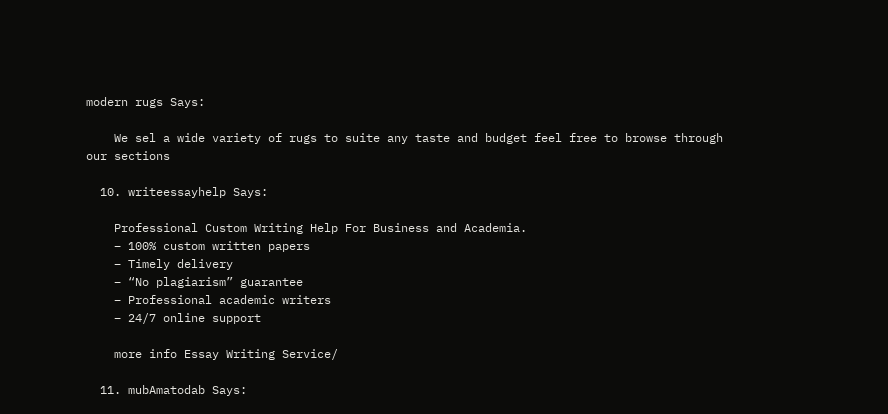modern rugs Says:

    We sel a wide variety of rugs to suite any taste and budget feel free to browse through our sections

  10. writeessayhelp Says:

    Professional Custom Writing Help For Business and Academia.
    – 100% custom written papers
    – Timely delivery
    – “No plagiarism” guarantee
    – Professional academic writers
    – 24/7 online support

    more info Essay Writing Service/

  11. mubAmatodab Says: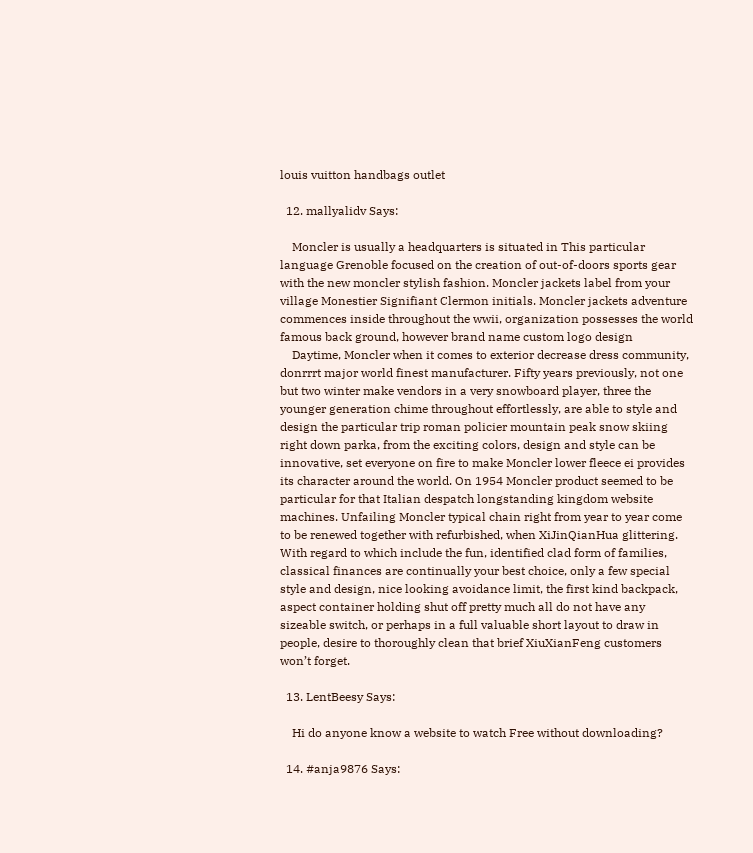louis vuitton handbags outlet

  12. mallyalidv Says:

    Moncler is usually a headquarters is situated in This particular language Grenoble focused on the creation of out-of-doors sports gear with the new moncler stylish fashion. Moncler jackets label from your village Monestier Signifiant Clermon initials. Moncler jackets adventure commences inside throughout the wwii, organization possesses the world famous back ground, however brand name custom logo design
    Daytime, Moncler when it comes to exterior decrease dress community, donrrrt major world finest manufacturer. Fifty years previously, not one but two winter make vendors in a very snowboard player, three the younger generation chime throughout effortlessly, are able to style and design the particular trip roman policier mountain peak snow skiing right down parka, from the exciting colors, design and style can be innovative, set everyone on fire to make Moncler lower fleece ei provides its character around the world. On 1954 Moncler product seemed to be particular for that Italian despatch longstanding kingdom website machines. Unfailing Moncler typical chain right from year to year come to be renewed together with refurbished, when XiJinQianHua glittering. With regard to which include the fun, identified clad form of families, classical finances are continually your best choice, only a few special style and design, nice looking avoidance limit, the first kind backpack, aspect container holding shut off pretty much all do not have any sizeable switch, or perhaps in a full valuable short layout to draw in people, desire to thoroughly clean that brief XiuXianFeng customers won’t forget.

  13. LentBeesy Says:

    Hi do anyone know a website to watch Free without downloading?

  14. #anja9876 Says: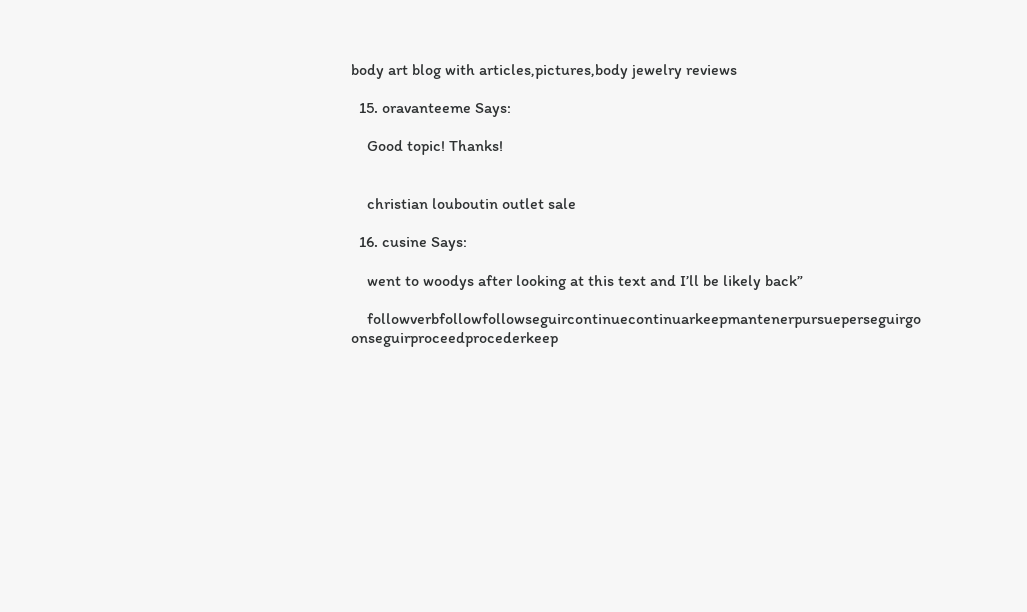body art blog with articles,pictures,body jewelry reviews

  15. oravanteeme Says:

    Good topic! Thanks!


    christian louboutin outlet sale

  16. cusine Says:

    went to woodys after looking at this text and I’ll be likely back”

    followverbfollowfollowseguircontinuecontinuarkeepmantenerpursueperseguirgo onseguirproceedprocederkeep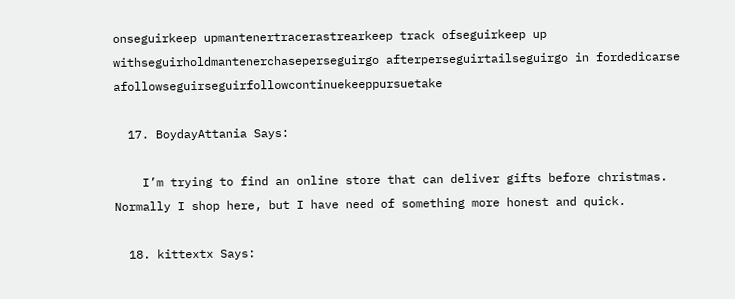onseguirkeep upmantenertracerastrearkeep track ofseguirkeep up withseguirholdmantenerchaseperseguirgo afterperseguirtailseguirgo in fordedicarse afollowseguirseguirfollowcontinuekeeppursuetake

  17. BoydayAttania Says:

    I’m trying to find an online store that can deliver gifts before christmas. Normally I shop here, but I have need of something more honest and quick.

  18. kittextx Says: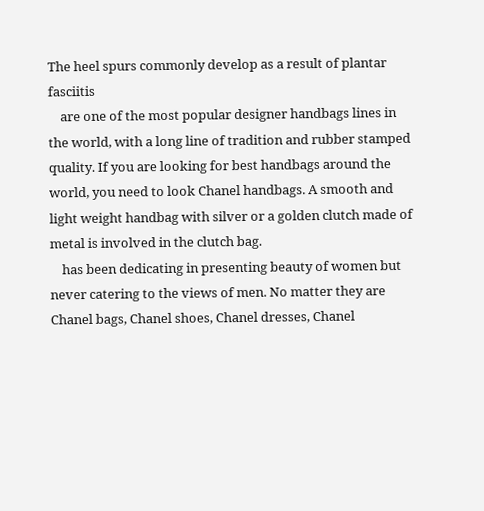The heel spurs commonly develop as a result of plantar fasciitis
    are one of the most popular designer handbags lines in the world, with a long line of tradition and rubber stamped quality. If you are looking for best handbags around the world, you need to look Chanel handbags. A smooth and light weight handbag with silver or a golden clutch made of metal is involved in the clutch bag.
    has been dedicating in presenting beauty of women but never catering to the views of men. No matter they are Chanel bags, Chanel shoes, Chanel dresses, Chanel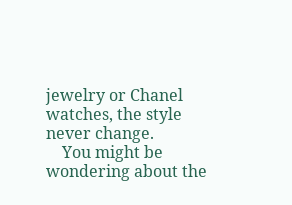jewelry or Chanel watches, the style never change.
    You might be wondering about the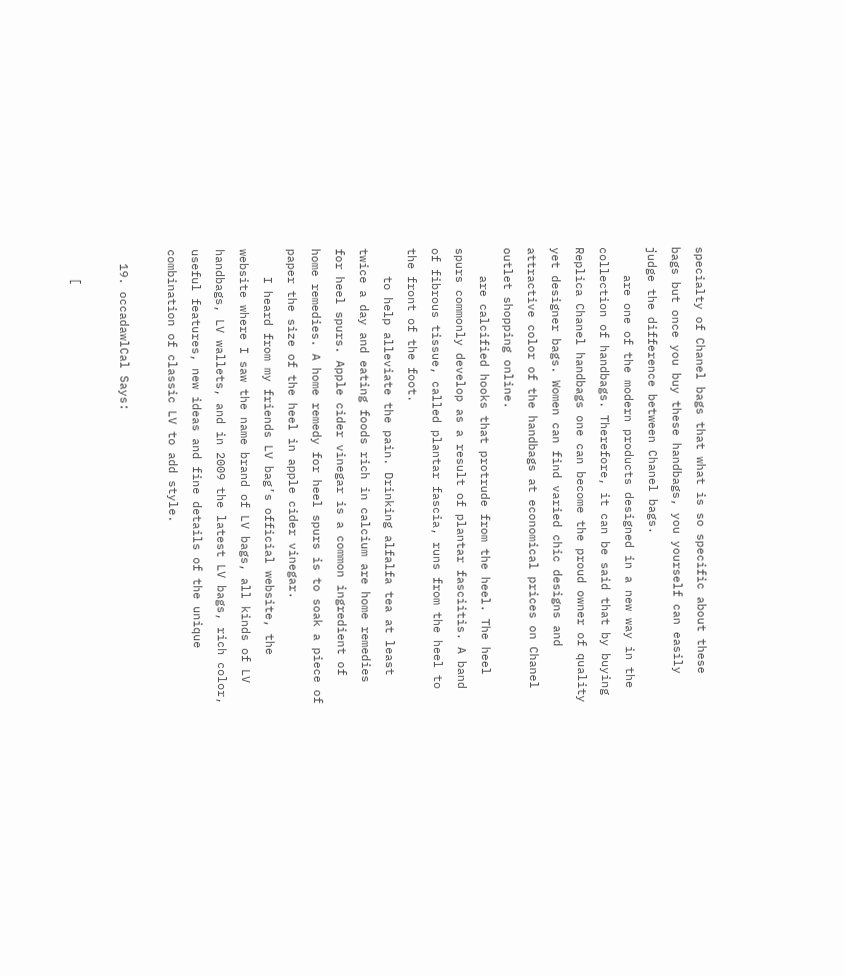specialty of Chanel bags that what is so specific about these bags but once you buy these handbags, you yourself can easily judge the difference between Chanel bags.
    are one of the modern products designed in a new way in the collection of handbags. Therefore, it can be said that by buying Replica Chanel handbags one can become the proud owner of quality yet designer bags. Women can find varied chic designs and attractive color of the handbags at economical prices on Chanel outlet shopping online.
    are calcified hooks that protrude from the heel. The heel spurs commonly develop as a result of plantar fasciitis. A band of fibrous tissue, called plantar fascia, runs from the heel to the front of the foot.
    to help alleviate the pain. Drinking alfalfa tea at least twice a day and eating foods rich in calcium are home remedies for heel spurs. Apple cider vinegar is a common ingredient of home remedies. A home remedy for heel spurs is to soak a piece of paper the size of the heel in apple cider vinegar.
    I heard from my friends LV bag’s official website, the website where I saw the name brand of LV bags, all kinds of LV handbags, LV wallets, and in 2009 the latest LV bags, rich color, useful features, new ideas and fine details of the unique combination of classic LV to add style.

  19. occadawlCal Says:

    [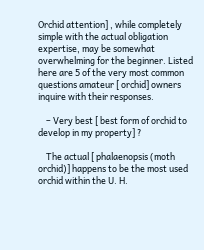Orchid attention] , while completely simple with the actual obligation expertise, may be somewhat overwhelming for the beginner. Listed here are 5 of the very most common questions amateur [ orchid] owners inquire with their responses.

    – Very best [ best form of orchid to develop in my property] ?

    The actual [ phalaenopsis (moth orchid)] happens to be the most used orchid within the U. H.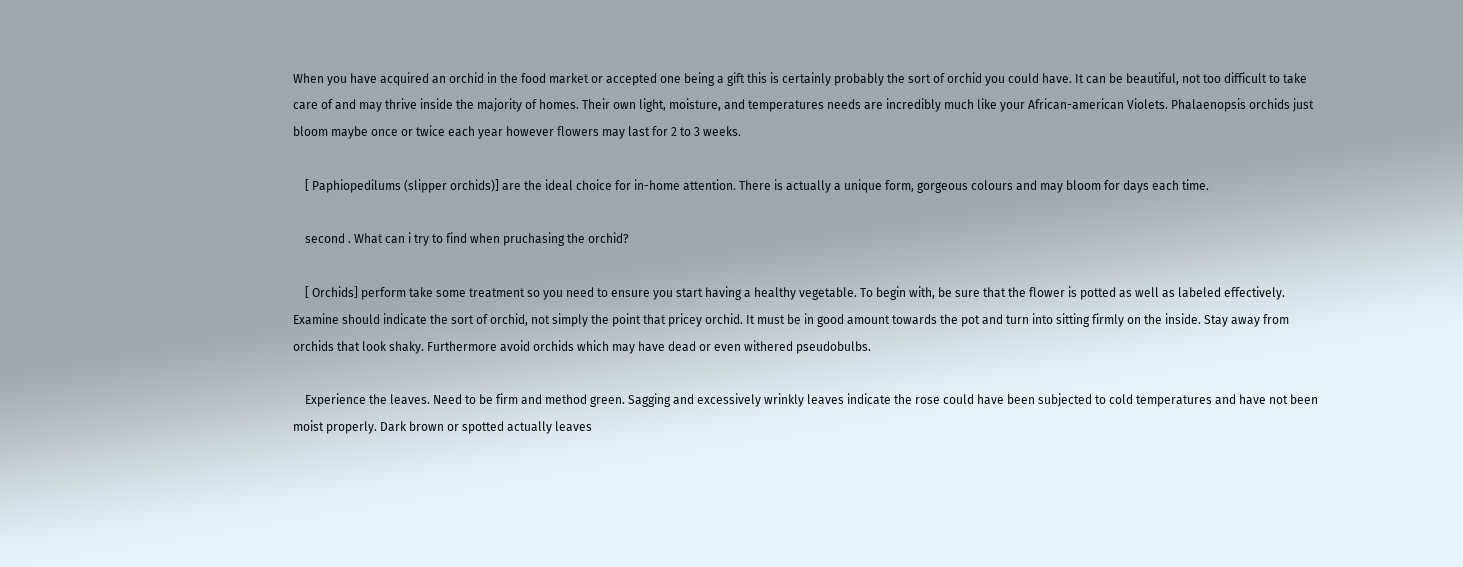When you have acquired an orchid in the food market or accepted one being a gift this is certainly probably the sort of orchid you could have. It can be beautiful, not too difficult to take care of and may thrive inside the majority of homes. Their own light, moisture, and temperatures needs are incredibly much like your African-american Violets. Phalaenopsis orchids just bloom maybe once or twice each year however flowers may last for 2 to 3 weeks.

    [ Paphiopedilums (slipper orchids)] are the ideal choice for in-home attention. There is actually a unique form, gorgeous colours and may bloom for days each time.

    second . What can i try to find when pruchasing the orchid?

    [ Orchids] perform take some treatment so you need to ensure you start having a healthy vegetable. To begin with, be sure that the flower is potted as well as labeled effectively. Examine should indicate the sort of orchid, not simply the point that pricey orchid. It must be in good amount towards the pot and turn into sitting firmly on the inside. Stay away from orchids that look shaky. Furthermore avoid orchids which may have dead or even withered pseudobulbs.

    Experience the leaves. Need to be firm and method green. Sagging and excessively wrinkly leaves indicate the rose could have been subjected to cold temperatures and have not been moist properly. Dark brown or spotted actually leaves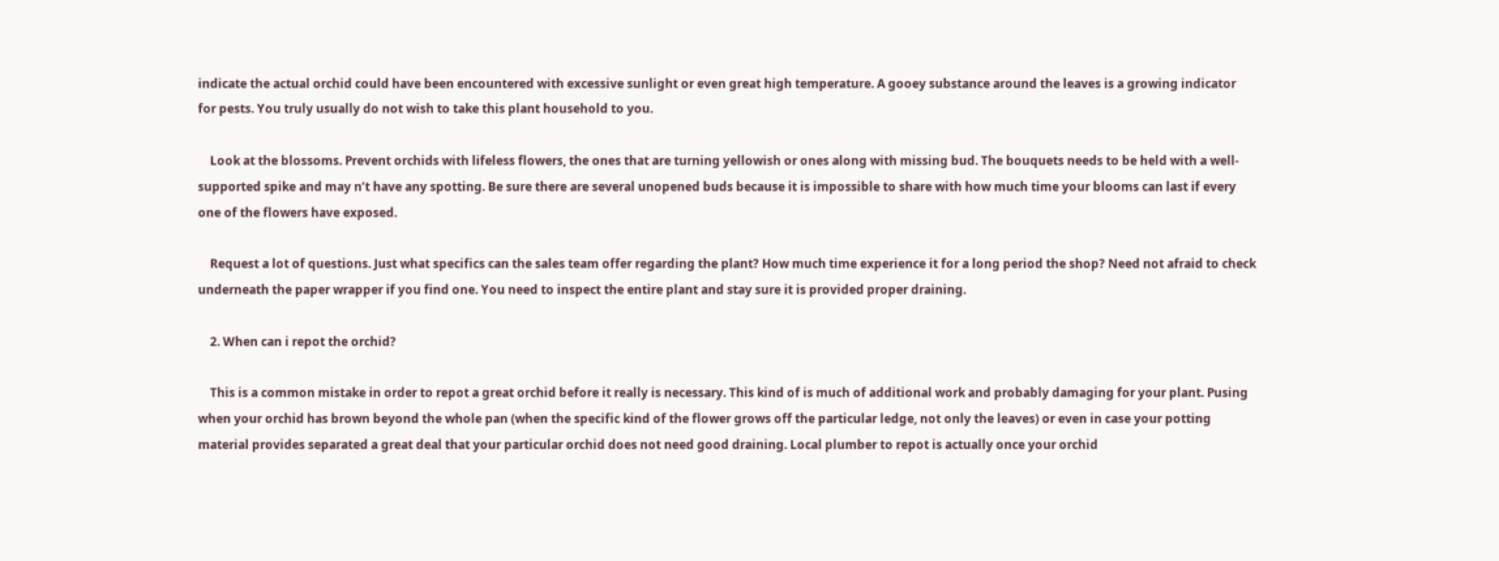indicate the actual orchid could have been encountered with excessive sunlight or even great high temperature. A gooey substance around the leaves is a growing indicator for pests. You truly usually do not wish to take this plant household to you.

    Look at the blossoms. Prevent orchids with lifeless flowers, the ones that are turning yellowish or ones along with missing bud. The bouquets needs to be held with a well-supported spike and may n’t have any spotting. Be sure there are several unopened buds because it is impossible to share with how much time your blooms can last if every one of the flowers have exposed.

    Request a lot of questions. Just what specifics can the sales team offer regarding the plant? How much time experience it for a long period the shop? Need not afraid to check underneath the paper wrapper if you find one. You need to inspect the entire plant and stay sure it is provided proper draining.

    2. When can i repot the orchid?

    This is a common mistake in order to repot a great orchid before it really is necessary. This kind of is much of additional work and probably damaging for your plant. Pusing when your orchid has brown beyond the whole pan (when the specific kind of the flower grows off the particular ledge, not only the leaves) or even in case your potting material provides separated a great deal that your particular orchid does not need good draining. Local plumber to repot is actually once your orchid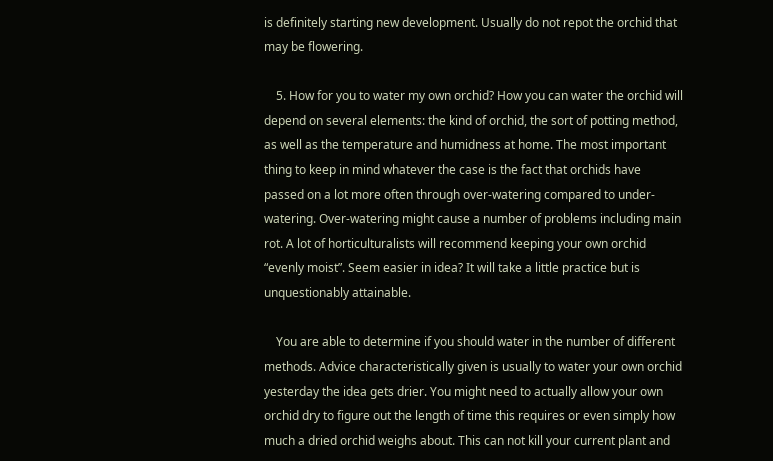is definitely starting new development. Usually do not repot the orchid that may be flowering.

    5. How for you to water my own orchid? How you can water the orchid will depend on several elements: the kind of orchid, the sort of potting method, as well as the temperature and humidness at home. The most important thing to keep in mind whatever the case is the fact that orchids have passed on a lot more often through over-watering compared to under-watering. Over-watering might cause a number of problems including main rot. A lot of horticulturalists will recommend keeping your own orchid “evenly moist”. Seem easier in idea? It will take a little practice but is unquestionably attainable.

    You are able to determine if you should water in the number of different methods. Advice characteristically given is usually to water your own orchid yesterday the idea gets drier. You might need to actually allow your own orchid dry to figure out the length of time this requires or even simply how much a dried orchid weighs about. This can not kill your current plant and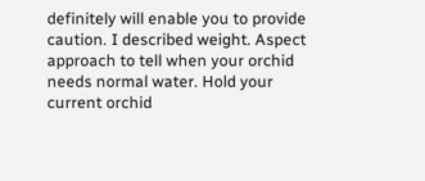definitely will enable you to provide caution. I described weight. Aspect approach to tell when your orchid needs normal water. Hold your current orchid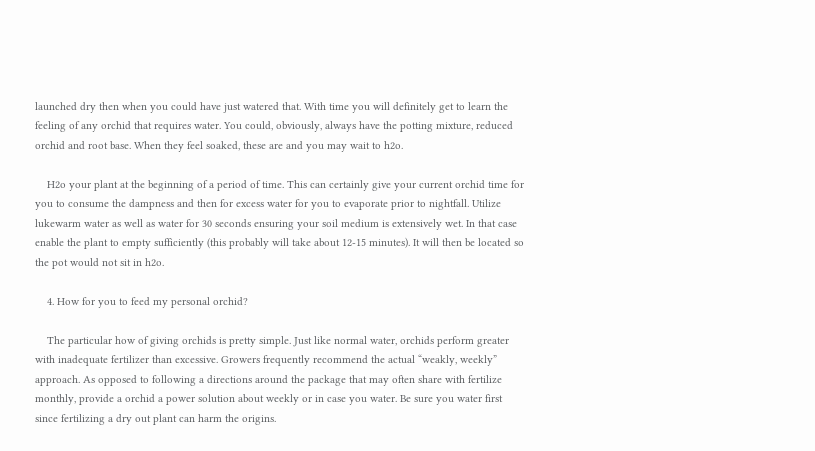launched dry then when you could have just watered that. With time you will definitely get to learn the feeling of any orchid that requires water. You could, obviously, always have the potting mixture, reduced orchid and root base. When they feel soaked, these are and you may wait to h2o.

    H2o your plant at the beginning of a period of time. This can certainly give your current orchid time for you to consume the dampness and then for excess water for you to evaporate prior to nightfall. Utilize lukewarm water as well as water for 30 seconds ensuring your soil medium is extensively wet. In that case enable the plant to empty sufficiently (this probably will take about 12-15 minutes). It will then be located so the pot would not sit in h2o.

    4. How for you to feed my personal orchid?

    The particular how of giving orchids is pretty simple. Just like normal water, orchids perform greater with inadequate fertilizer than excessive. Growers frequently recommend the actual “weakly, weekly” approach. As opposed to following a directions around the package that may often share with fertilize monthly, provide a orchid a power solution about weekly or in case you water. Be sure you water first since fertilizing a dry out plant can harm the origins.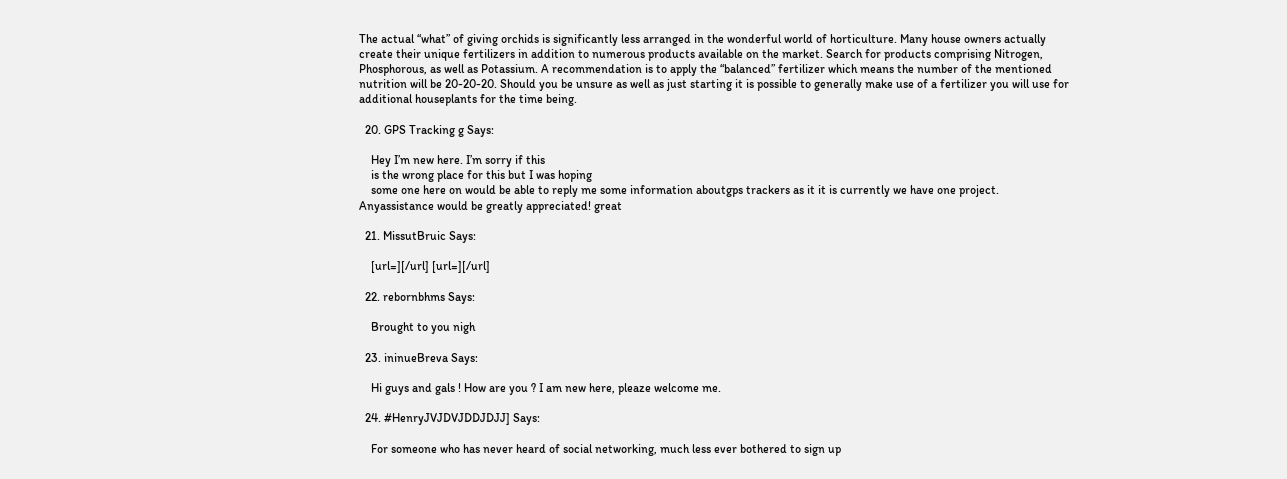The actual “what” of giving orchids is significantly less arranged in the wonderful world of horticulture. Many house owners actually create their unique fertilizers in addition to numerous products available on the market. Search for products comprising Nitrogen, Phosphorous, as well as Potassium. A recommendation is to apply the “balanced” fertilizer which means the number of the mentioned nutrition will be 20-20-20. Should you be unsure as well as just starting it is possible to generally make use of a fertilizer you will use for additional houseplants for the time being.

  20. GPS Tracking g Says:

    Hey I’m new here. I’m sorry if this
    is the wrong place for this but I was hoping
    some one here on would be able to reply me some information aboutgps trackers as it it is currently we have one project. Anyassistance would be greatly appreciated! great

  21. MissutBruic Says:

    [url=][/url] [url=][/url]

  22. rebornbhms Says:

    Brought to you nigh

  23. ininueBreva Says:

    Hi guys and gals ! How are you ? I am new here, pleaze welcome me.

  24. #HenryJVJDVJDDJDJJ] Says:

    For someone who has never heard of social networking, much less ever bothered to sign up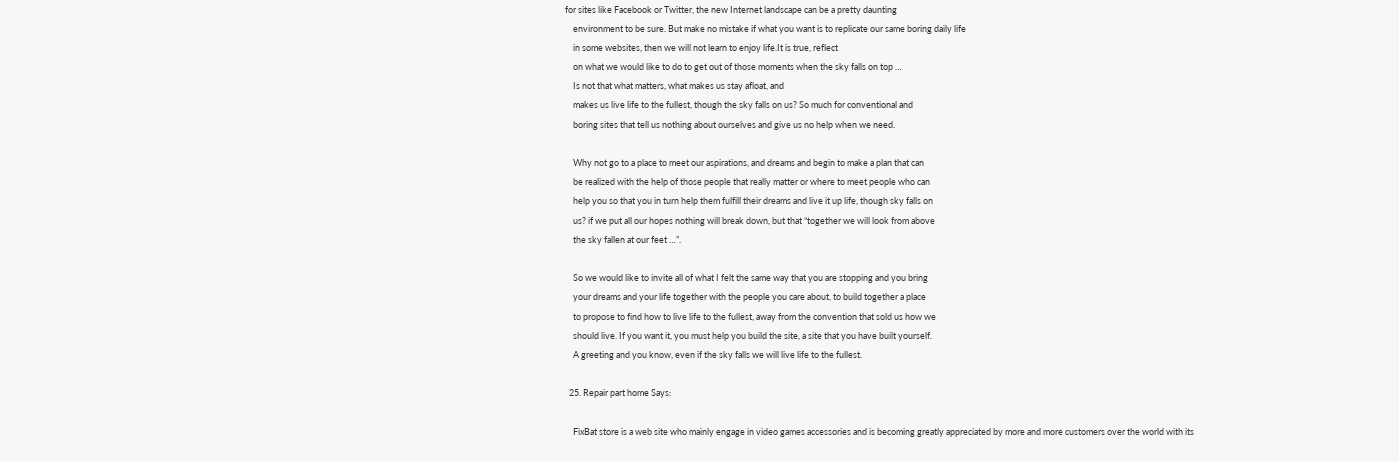for sites like Facebook or Twitter, the new Internet landscape can be a pretty daunting
    environment to be sure. But make no mistake if what you want is to replicate our same boring daily life
    in some websites, then we will not learn to enjoy life.It is true, reflect
    on what we would like to do to get out of those moments when the sky falls on top …
    Is not that what matters, what makes us stay afloat, and
    makes us live life to the fullest, though the sky falls on us? So much for conventional and
    boring sites that tell us nothing about ourselves and give us no help when we need.

    Why not go to a place to meet our aspirations, and dreams and begin to make a plan that can
    be realized with the help of those people that really matter or where to meet people who can
    help you so that you in turn help them fulfill their dreams and live it up life, though sky falls on
    us? if we put all our hopes nothing will break down, but that “together we will look from above
    the sky fallen at our feet …”.

    So we would like to invite all of what I felt the same way that you are stopping and you bring
    your dreams and your life together with the people you care about, to build together a place
    to propose to find how to live life to the fullest, away from the convention that sold us how we
    should live. If you want it, you must help you build the site, a site that you have built yourself.
    A greeting and you know, even if the sky falls we will live life to the fullest.

  25. Repair part home Says:

    FixBat store is a web site who mainly engage in video games accessories and is becoming greatly appreciated by more and more customers over the world with its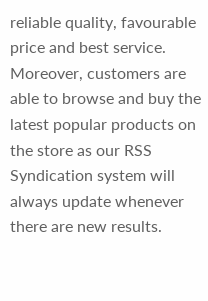reliable quality, favourable price and best service. Moreover, customers are able to browse and buy the latest popular products on the store as our RSS Syndication system will always update whenever there are new results.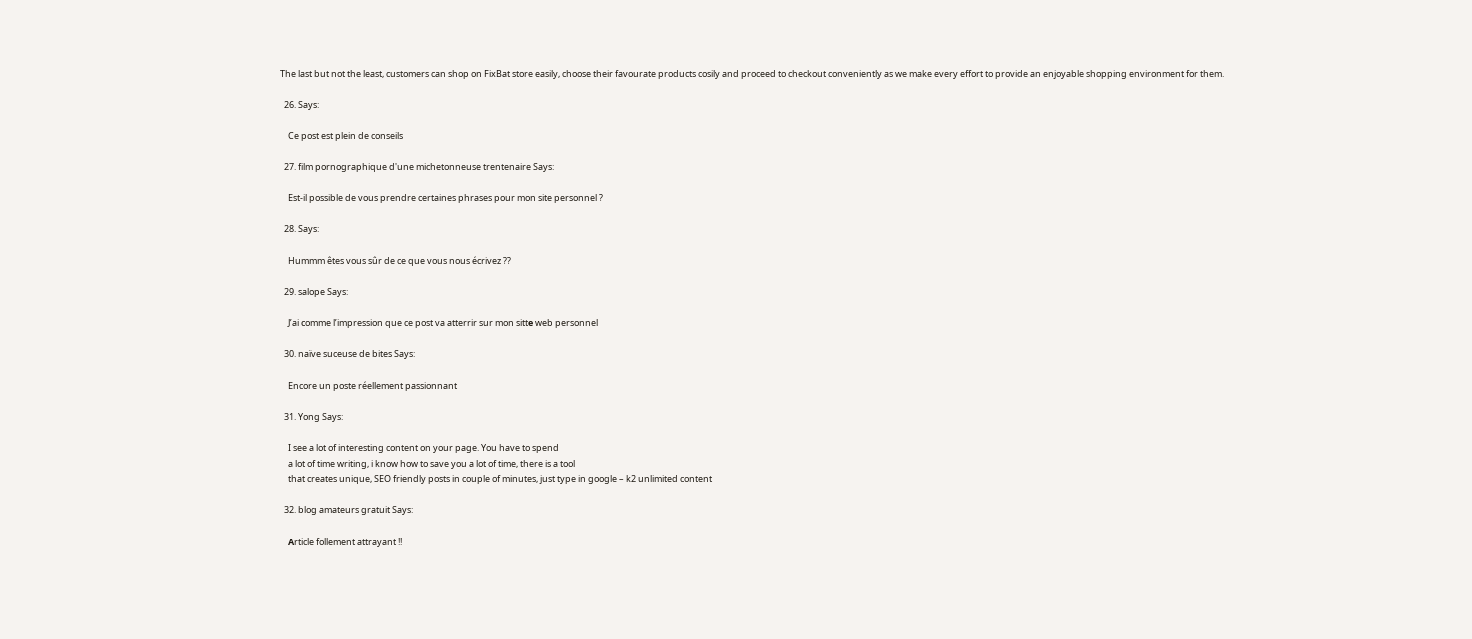The last but not the least, customers can shop on FixBat store easily, choose their favourate products cosily and proceed to checkout conveniently as we make every effort to provide an enjoyable shopping environment for them.

  26. Says:

    Ce post est plein de conseils

  27. film pornographique d'une michetonneuse trentenaire Says:

    Est-il possible de vous prendre certaines phrases pour mon site personnel ?

  28. Says:

    Hummm êtes vous sûr de ce que vous nous écrivez ??

  29. salope Says:

    J’ai ϲomme l’impression que ce post va atterrir sur mon sittе web personnel

  30. naïve suceuse de bites Says:

    Encore un poste réellement passionnant

  31. Yong Says:

    I see a lot of interesting content on your page. You have to spend
    a lot of time writing, i know how to save you a lot of time, there is a tool
    that creates unique, SEO friendly posts in couple of minutes, just type in google – k2 unlimited content

  32. blog amateurs gratuit Says:

    Аrticle follement attrayant !!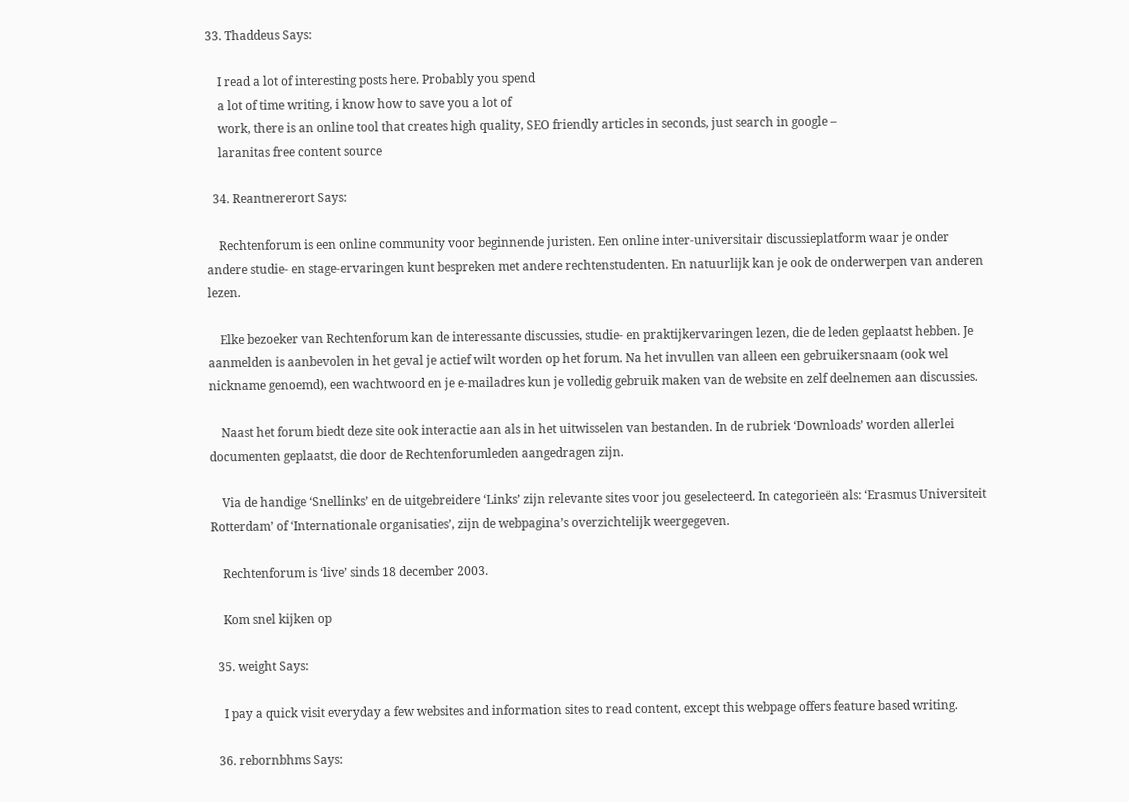33. Thaddeus Says:

    I read a lot of interesting posts here. Probably you spend
    a lot of time writing, i know how to save you a lot of
    work, there is an online tool that creates high quality, SEO friendly articles in seconds, just search in google –
    laranitas free content source

  34. Reantnererort Says:

    Rechtenforum is een online community voor beginnende juristen. Een online inter-universitair discussieplatform waar je onder andere studie- en stage-ervaringen kunt bespreken met andere rechtenstudenten. En natuurlijk kan je ook de onderwerpen van anderen lezen.

    Elke bezoeker van Rechtenforum kan de interessante discussies, studie- en praktijkervaringen lezen, die de leden geplaatst hebben. Je aanmelden is aanbevolen in het geval je actief wilt worden op het forum. Na het invullen van alleen een gebruikersnaam (ook wel nickname genoemd), een wachtwoord en je e-mailadres kun je volledig gebruik maken van de website en zelf deelnemen aan discussies.

    Naast het forum biedt deze site ook interactie aan als in het uitwisselen van bestanden. In de rubriek ‘Downloads’ worden allerlei documenten geplaatst, die door de Rechtenforumleden aangedragen zijn.

    Via de handige ‘Snellinks’ en de uitgebreidere ‘Links’ zijn relevante sites voor jou geselecteerd. In categorieën als: ‘Erasmus Universiteit Rotterdam’ of ‘Internationale organisaties’, zijn de webpagina’s overzichtelijk weergegeven.

    Rechtenforum is ‘live’ sinds 18 december 2003.

    Kom snel kijken op

  35. weight Says:

    I pay a quick visit everyday a few websites and information sites to read content, except this webpage offers feature based writing.

  36. rebornbhms Says: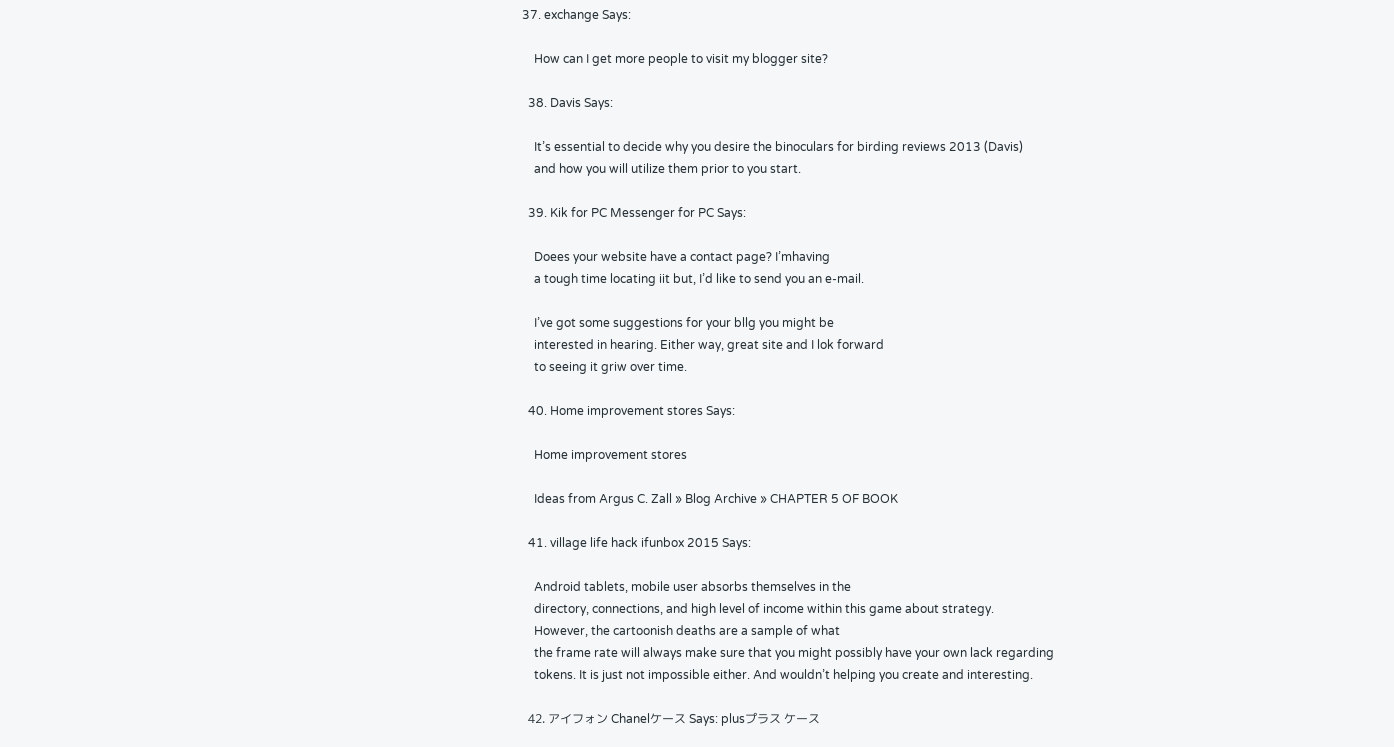37. exchange Says:

    How can I get more people to visit my blogger site?

  38. Davis Says:

    It’s essential to decide why you desire the binoculars for birding reviews 2013 (Davis)
    and how you will utilize them prior to you start.

  39. Kik for PC Messenger for PC Says:

    Doees your website have a contact page? I’mhaving
    a tough time locating iit but, I’d like to send you an e-mail.

    I’ve got some suggestions for your bllg you might be
    interested in hearing. Either way, great site and I lok forward
    to seeing it griw over time.

  40. Home improvement stores Says:

    Home improvement stores

    Ideas from Argus C. Zall » Blog Archive » CHAPTER 5 OF BOOK

  41. village life hack ifunbox 2015 Says:

    Android tablets, mobile user absorbs themselves in the
    directory, connections, and high level of income within this game about strategy.
    However, the cartoonish deaths are a sample of what
    the frame rate will always make sure that you might possibly have your own lack regarding
    tokens. It is just not impossible either. And wouldn’t helping you create and interesting.

  42. アイフォン Chanelケース Says: plusプラス ケース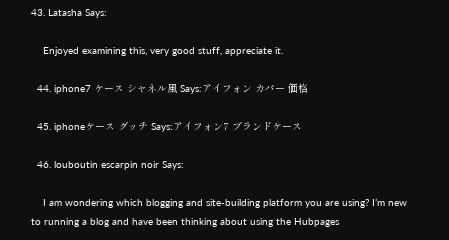43. Latasha Says:

    Enjoyed examining this, very good stuff, appreciate it.

  44. iphone7 ケース シャネル風 Says:アイフォン カバー 価格

  45. iphoneケース グッチ Says:アイフォン7 ブランドケース

  46. louboutin escarpin noir Says:

    I am wondering which blogging and site-building platform you are using? I’m new to running a blog and have been thinking about using the Hubpages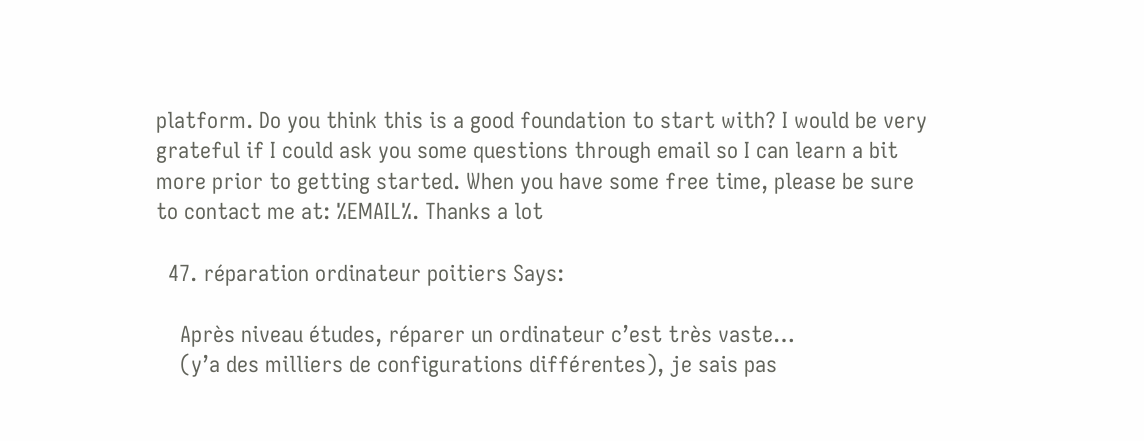platform. Do you think this is a good foundation to start with? I would be very grateful if I could ask you some questions through email so I can learn a bit more prior to getting started. When you have some free time, please be sure to contact me at: %EMAIL%. Thanks a lot

  47. réparation ordinateur poitiers Says:

    Après niveau études, réparer un ordinateur c’est très vaste…
    (y’a des milliers de configurations différentes), je sais pas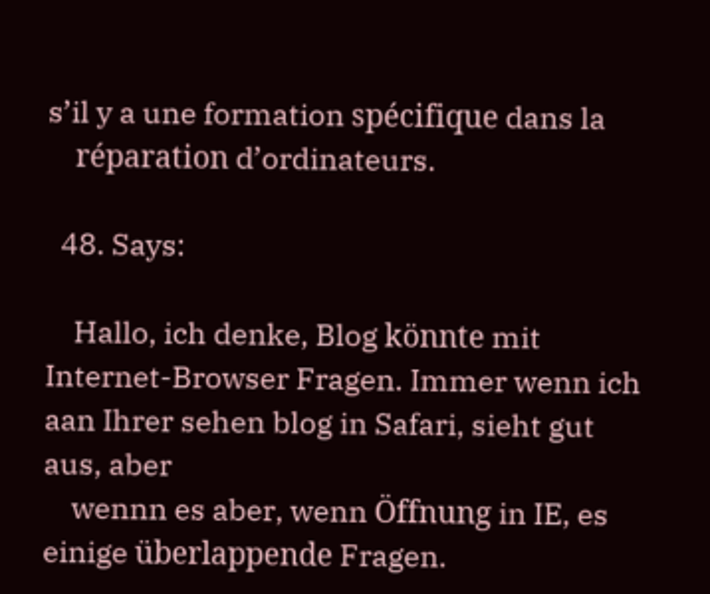s’il y a une formation spécifique dans la
    réparation d’ordinateurs.

  48. Says:

    Hallo, ich denke, Blog könnte mit Internet-Browser Fragen. Immer wenn ich aan Ihrer sehen blog in Safari, sieht gut aus, aber
    wennn es aber, wenn Öffnung in IE, es einige überlappende Fragen.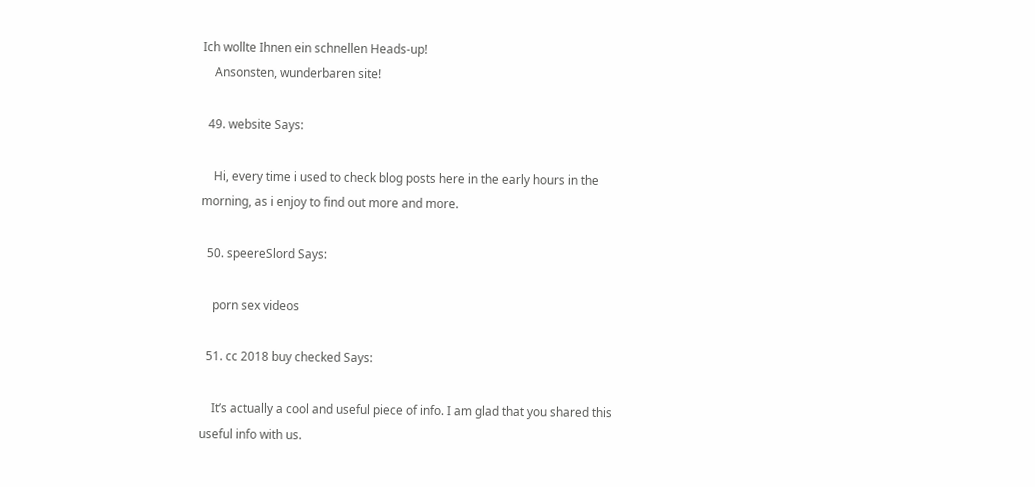Ich wollte Ihnen ein schnellen Heads-up!
    Ansonsten, wunderbaren site!

  49. website Says:

    Hi, every time i used to check blog posts here in the early hours in the morning, as i enjoy to find out more and more.

  50. speereSlord Says:

    porn sex videos

  51. cc 2018 buy checked Says:

    It’s actually a cool and useful piece of info. I am glad that you shared this useful info with us.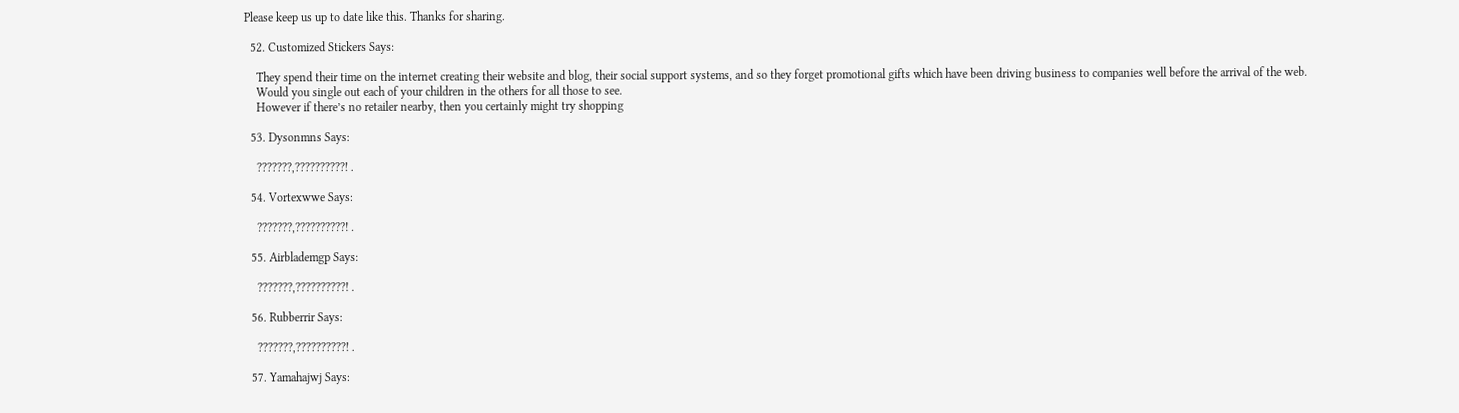Please keep us up to date like this. Thanks for sharing.

  52. Customized Stickers Says:

    They spend their time on the internet creating their website and blog, their social support systems, and so they forget promotional gifts which have been driving business to companies well before the arrival of the web.
    Would you single out each of your children in the others for all those to see.
    However if there’s no retailer nearby, then you certainly might try shopping

  53. Dysonmns Says:

    ???????,??????????! .

  54. Vortexwwe Says:

    ???????,??????????! .

  55. Airblademgp Says:

    ???????,??????????! .

  56. Rubberrir Says:

    ???????,??????????! .

  57. Yamahajwj Says: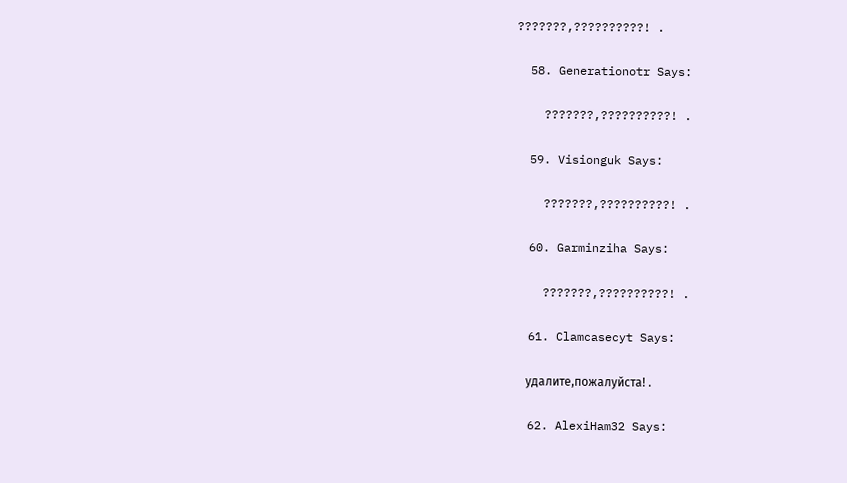???????,??????????! .

  58. Generationotr Says:

    ???????,??????????! .

  59. Visionguk Says:

    ???????,??????????! .

  60. Garminziha Says:

    ???????,??????????! .

  61. Clamcasecyt Says:

    удалите,пожалуйста! .

  62. AlexiHam32 Says: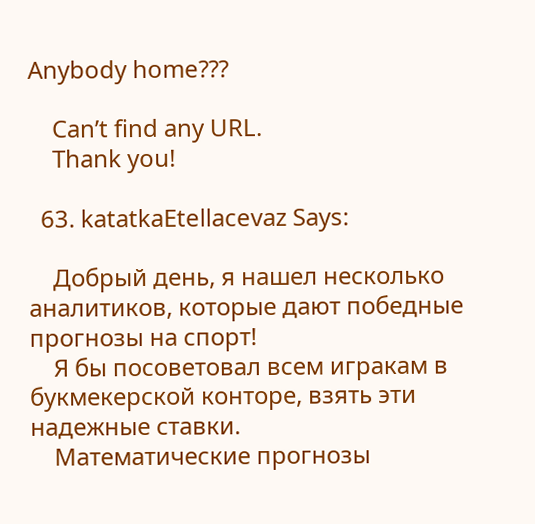Anybody home???

    Can’t find any URL.
    Thank you!

  63. katatkaEtellacevaz Says:

    Добрый день, я нашел несколько аналитиков, которые дают победные прогнозы на спорт!
    Я бы посоветовал всем игракам в букмекерской конторе, взять эти надежные ставки.
    Математические прогнозы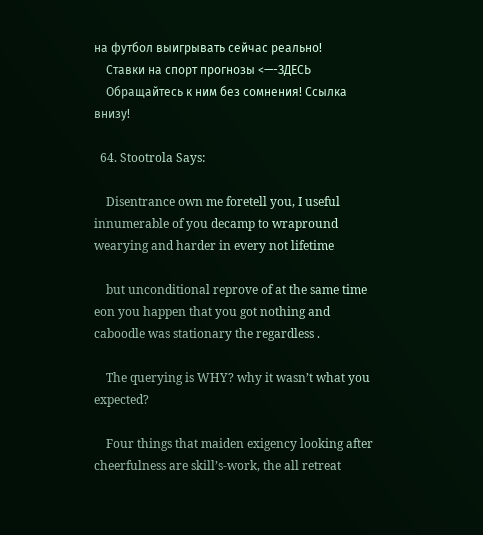на футбол выигрывать сейчас реально!
    Ставки на спорт прогнозы <—-ЗДЕСЬ
    Обращайтесь к ним без сомнения! Ссылка внизу!

  64. Stootrola Says:

    Disentrance own me foretell you, I useful innumerable of you decamp to wrapround wearying and harder in every not lifetime

    but unconditional reprove of at the same time eon you happen that you got nothing and caboodle was stationary the regardless .

    The querying is WHY? why it wasn’t what you expected?

    Four things that maiden exigency looking after cheerfulness are skill’s-work, the all retreat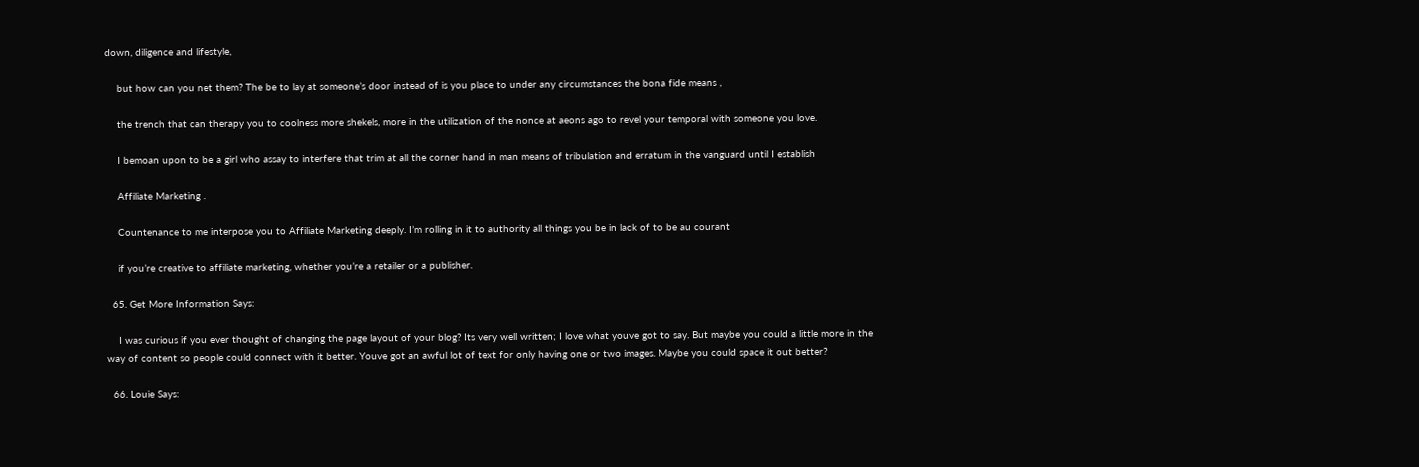down, diligence and lifestyle,

    but how can you net them? The be to lay at someone’s door instead of is you place to under any circumstances the bona fide means ,

    the trench that can therapy you to coolness more shekels, more in the utilization of the nonce at aeons ago to revel your temporal with someone you love.

    I bemoan upon to be a girl who assay to interfere that trim at all the corner hand in man means of tribulation and erratum in the vanguard until I establish

    Affiliate Marketing .

    Countenance to me interpose you to Affiliate Marketing deeply. I’m rolling in it to authority all things you be in lack of to be au courant

    if you’re creative to affiliate marketing, whether you’re a retailer or a publisher.

  65. Get More Information Says:

    I was curious if you ever thought of changing the page layout of your blog? Its very well written; I love what youve got to say. But maybe you could a little more in the way of content so people could connect with it better. Youve got an awful lot of text for only having one or two images. Maybe you could space it out better?

  66. Louie Says: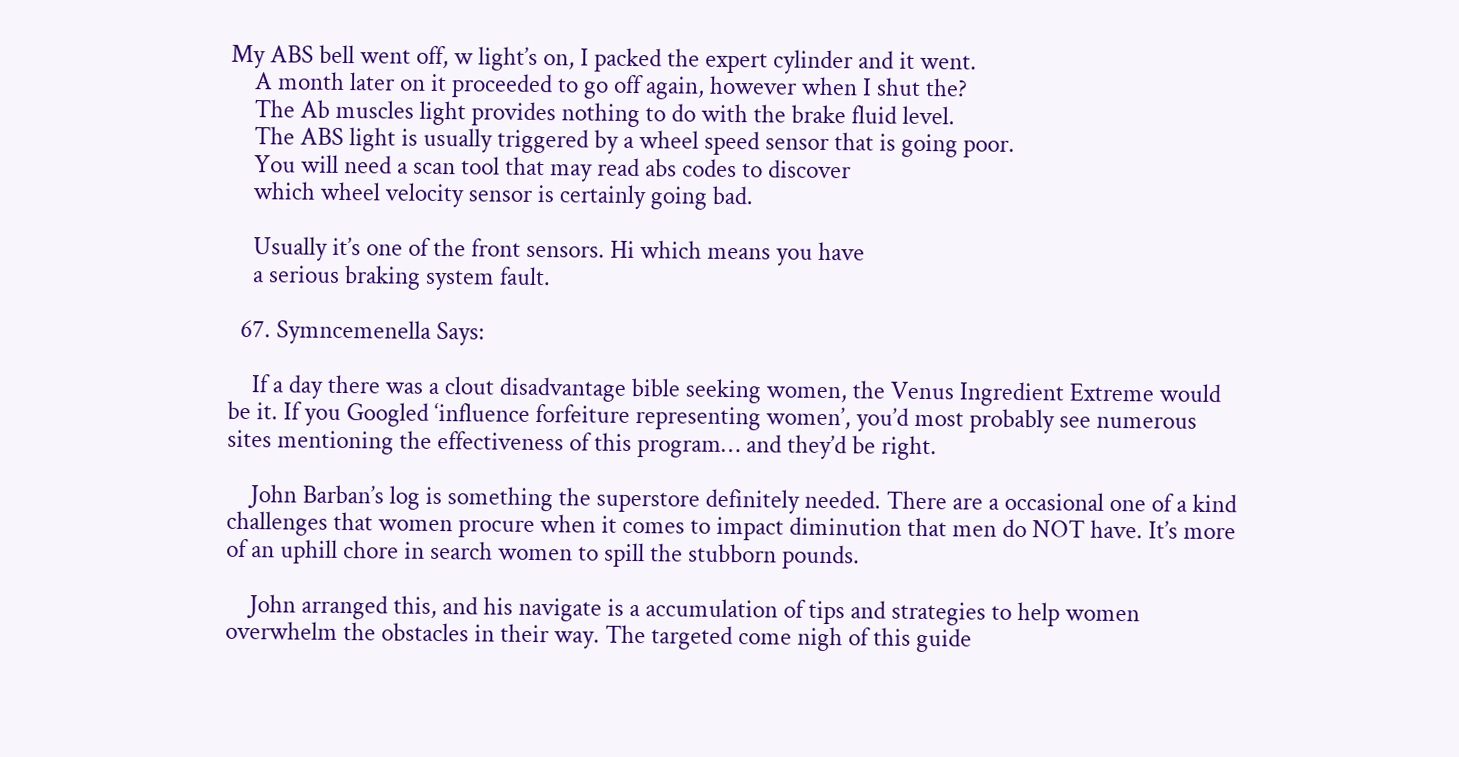My ABS bell went off, w light’s on, I packed the expert cylinder and it went.
    A month later on it proceeded to go off again, however when I shut the?
    The Ab muscles light provides nothing to do with the brake fluid level.
    The ABS light is usually triggered by a wheel speed sensor that is going poor.
    You will need a scan tool that may read abs codes to discover
    which wheel velocity sensor is certainly going bad.

    Usually it’s one of the front sensors. Hi which means you have
    a serious braking system fault.

  67. Symncemenella Says:

    If a day there was a clout disadvantage bible seeking women, the Venus Ingredient Extreme would be it. If you Googled ‘influence forfeiture representing women’, you’d most probably see numerous sites mentioning the effectiveness of this program… and they’d be right.

    John Barban’s log is something the superstore definitely needed. There are a occasional one of a kind challenges that women procure when it comes to impact diminution that men do NOT have. It’s more of an uphill chore in search women to spill the stubborn pounds.

    John arranged this, and his navigate is a accumulation of tips and strategies to help women overwhelm the obstacles in their way. The targeted come nigh of this guide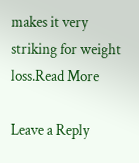makes it very striking for weight loss.Read More

Leave a Reply